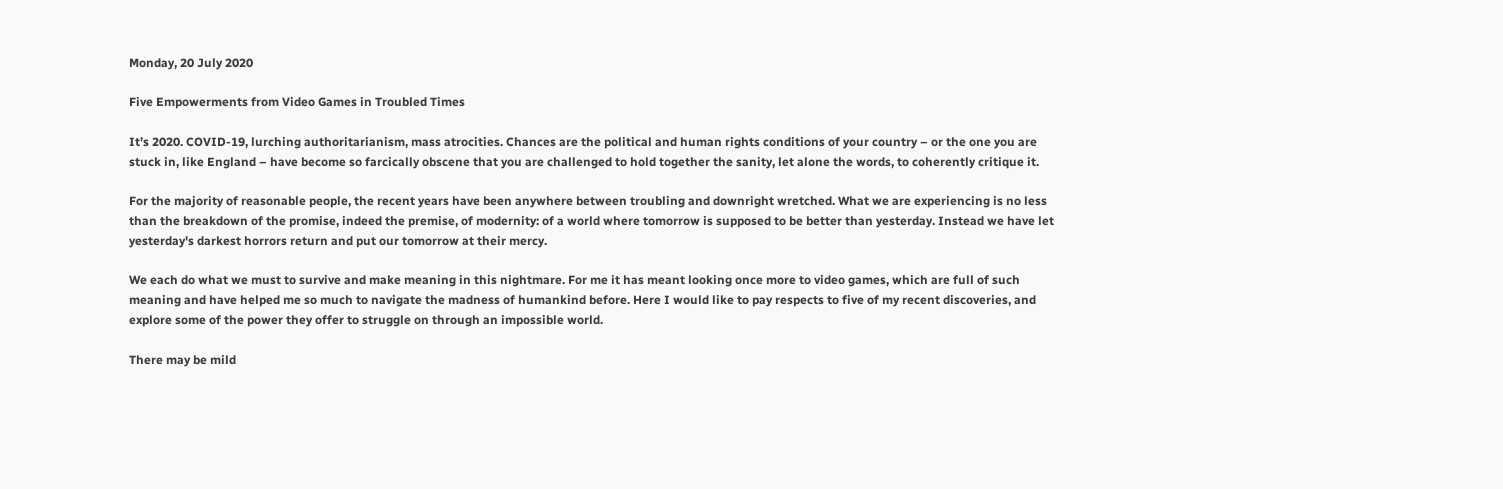Monday, 20 July 2020

Five Empowerments from Video Games in Troubled Times

It’s 2020. COVID-19, lurching authoritarianism, mass atrocities. Chances are the political and human rights conditions of your country – or the one you are stuck in, like England – have become so farcically obscene that you are challenged to hold together the sanity, let alone the words, to coherently critique it.

For the majority of reasonable people, the recent years have been anywhere between troubling and downright wretched. What we are experiencing is no less than the breakdown of the promise, indeed the premise, of modernity: of a world where tomorrow is supposed to be better than yesterday. Instead we have let yesterday's darkest horrors return and put our tomorrow at their mercy.

We each do what we must to survive and make meaning in this nightmare. For me it has meant looking once more to video games, which are full of such meaning and have helped me so much to navigate the madness of humankind before. Here I would like to pay respects to five of my recent discoveries, and explore some of the power they offer to struggle on through an impossible world.

There may be mild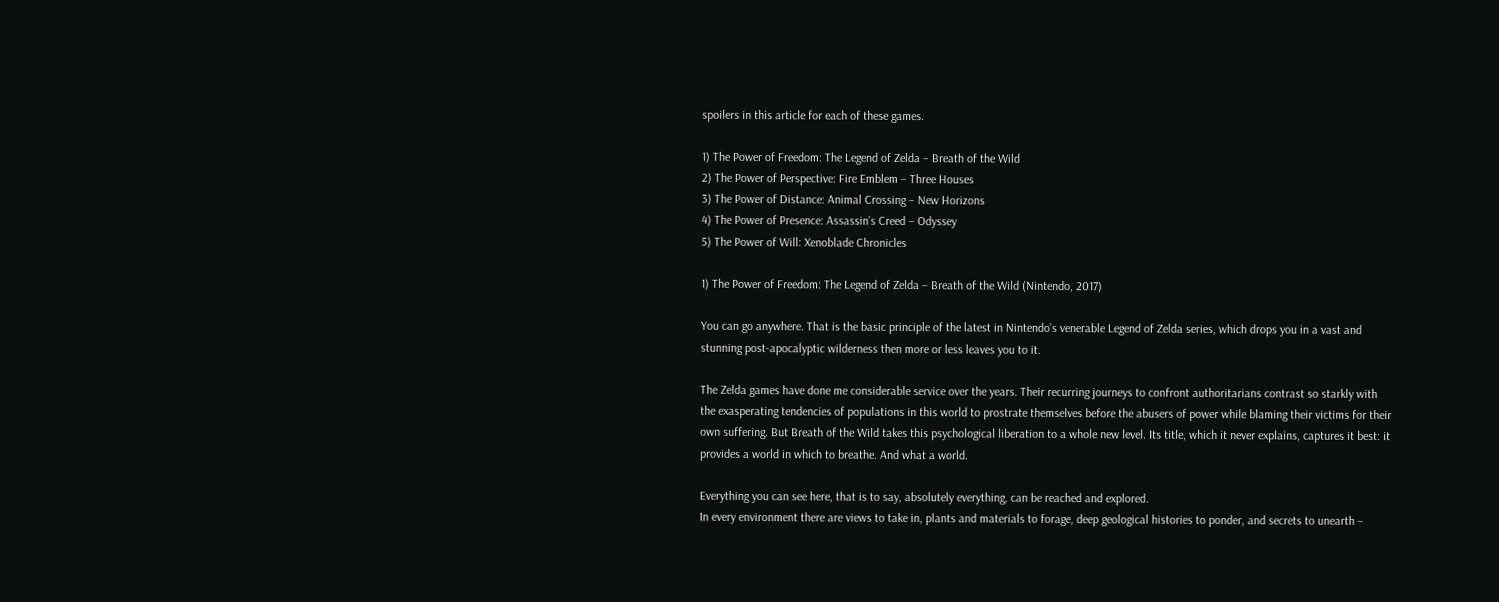spoilers in this article for each of these games.

1) The Power of Freedom: The Legend of Zelda – Breath of the Wild
2) The Power of Perspective: Fire Emblem – Three Houses
3) The Power of Distance: Animal Crossing – New Horizons
4) The Power of Presence: Assassin’s Creed – Odyssey
5) The Power of Will: Xenoblade Chronicles

1) The Power of Freedom: The Legend of Zelda – Breath of the Wild (Nintendo, 2017)

You can go anywhere. That is the basic principle of the latest in Nintendo’s venerable Legend of Zelda series, which drops you in a vast and stunning post-apocalyptic wilderness then more or less leaves you to it.

The Zelda games have done me considerable service over the years. Their recurring journeys to confront authoritarians contrast so starkly with the exasperating tendencies of populations in this world to prostrate themselves before the abusers of power while blaming their victims for their own suffering. But Breath of the Wild takes this psychological liberation to a whole new level. Its title, which it never explains, captures it best: it provides a world in which to breathe. And what a world.

Everything you can see here, that is to say, absolutely everything, can be reached and explored.
In every environment there are views to take in, plants and materials to forage, deep geological histories to ponder, and secrets to unearth –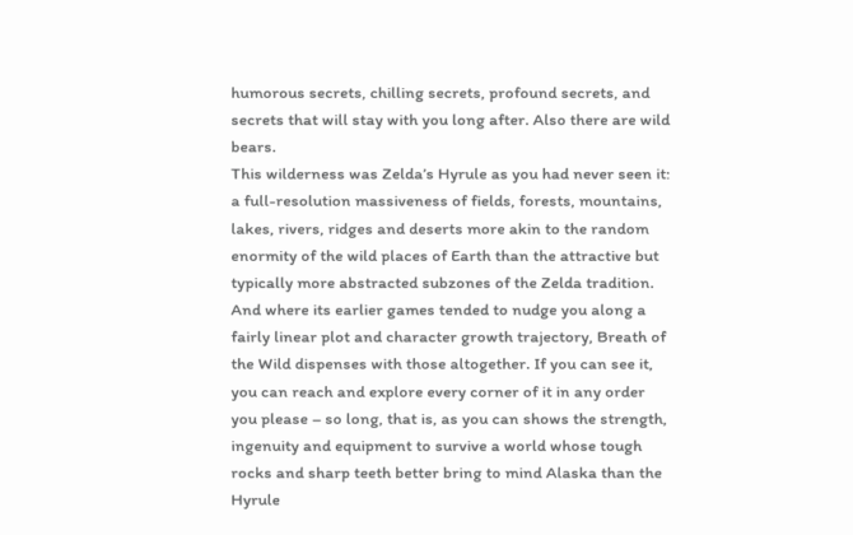humorous secrets, chilling secrets, profound secrets, and secrets that will stay with you long after. Also there are wild bears.
This wilderness was Zelda’s Hyrule as you had never seen it: a full-resolution massiveness of fields, forests, mountains, lakes, rivers, ridges and deserts more akin to the random enormity of the wild places of Earth than the attractive but typically more abstracted subzones of the Zelda tradition. And where its earlier games tended to nudge you along a fairly linear plot and character growth trajectory, Breath of the Wild dispenses with those altogether. If you can see it, you can reach and explore every corner of it in any order you please – so long, that is, as you can shows the strength, ingenuity and equipment to survive a world whose tough rocks and sharp teeth better bring to mind Alaska than the Hyrule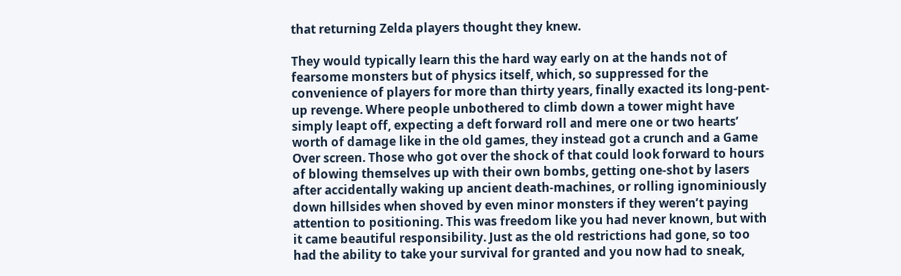that returning Zelda players thought they knew.

They would typically learn this the hard way early on at the hands not of fearsome monsters but of physics itself, which, so suppressed for the convenience of players for more than thirty years, finally exacted its long-pent-up revenge. Where people unbothered to climb down a tower might have simply leapt off, expecting a deft forward roll and mere one or two hearts’ worth of damage like in the old games, they instead got a crunch and a Game Over screen. Those who got over the shock of that could look forward to hours of blowing themselves up with their own bombs, getting one-shot by lasers after accidentally waking up ancient death-machines, or rolling ignominiously down hillsides when shoved by even minor monsters if they weren’t paying attention to positioning. This was freedom like you had never known, but with it came beautiful responsibility. Just as the old restrictions had gone, so too had the ability to take your survival for granted and you now had to sneak,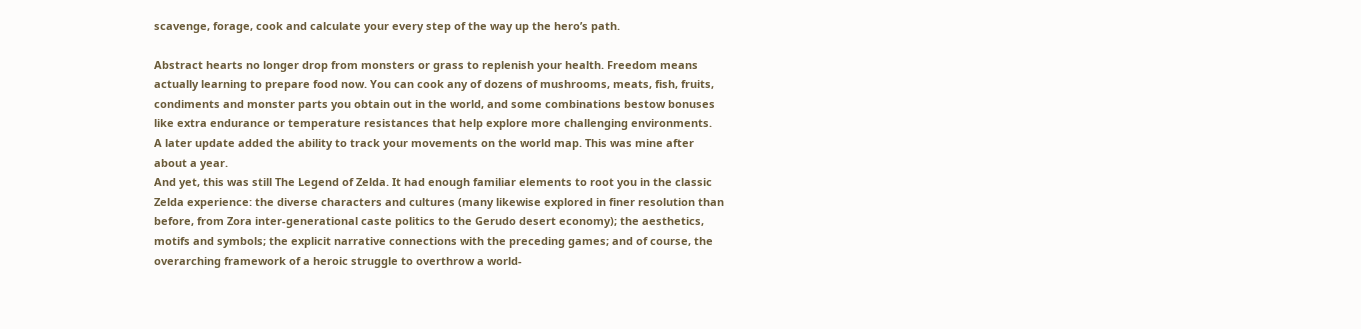scavenge, forage, cook and calculate your every step of the way up the hero’s path.

Abstract hearts no longer drop from monsters or grass to replenish your health. Freedom means actually learning to prepare food now. You can cook any of dozens of mushrooms, meats, fish, fruits, condiments and monster parts you obtain out in the world, and some combinations bestow bonuses like extra endurance or temperature resistances that help explore more challenging environments.
A later update added the ability to track your movements on the world map. This was mine after about a year.
And yet, this was still The Legend of Zelda. It had enough familiar elements to root you in the classic Zelda experience: the diverse characters and cultures (many likewise explored in finer resolution than before, from Zora inter-generational caste politics to the Gerudo desert economy); the aesthetics, motifs and symbols; the explicit narrative connections with the preceding games; and of course, the overarching framework of a heroic struggle to overthrow a world-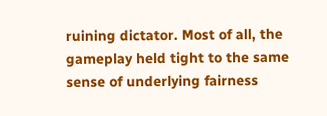ruining dictator. Most of all, the gameplay held tight to the same sense of underlying fairness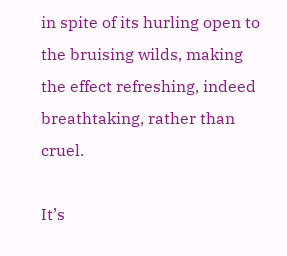in spite of its hurling open to the bruising wilds, making the effect refreshing, indeed breathtaking, rather than cruel.

It’s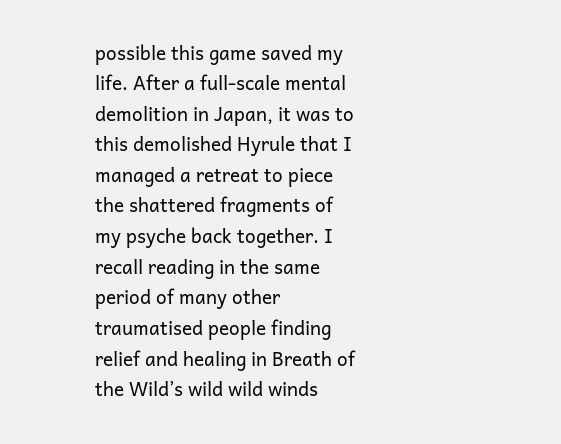possible this game saved my life. After a full-scale mental demolition in Japan, it was to this demolished Hyrule that I managed a retreat to piece the shattered fragments of my psyche back together. I recall reading in the same period of many other traumatised people finding relief and healing in Breath of the Wild’s wild wild winds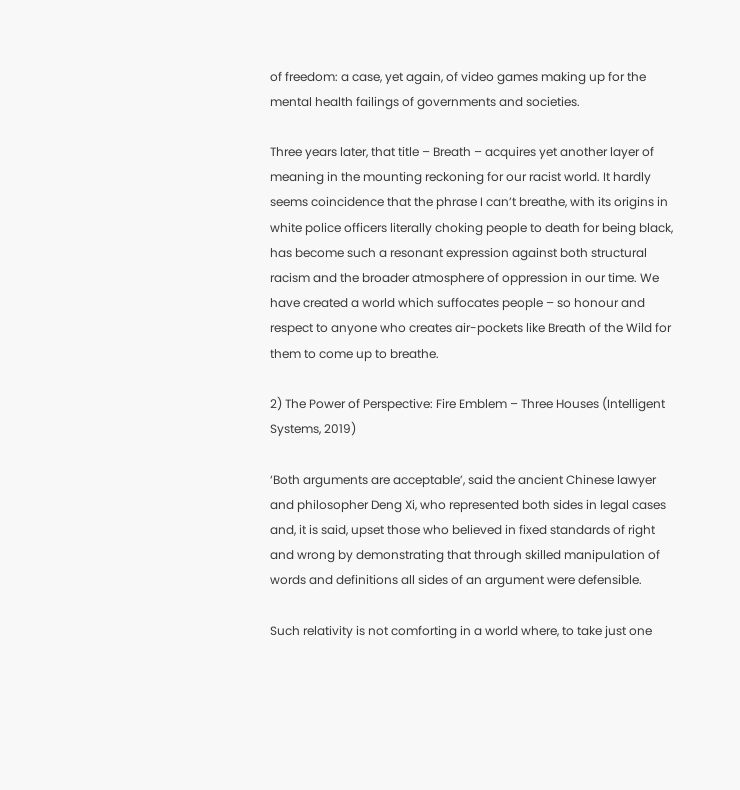of freedom: a case, yet again, of video games making up for the mental health failings of governments and societies.

Three years later, that title – Breath – acquires yet another layer of meaning in the mounting reckoning for our racist world. It hardly seems coincidence that the phrase I can’t breathe, with its origins in white police officers literally choking people to death for being black, has become such a resonant expression against both structural racism and the broader atmosphere of oppression in our time. We have created a world which suffocates people – so honour and respect to anyone who creates air-pockets like Breath of the Wild for them to come up to breathe.

2) The Power of Perspective: Fire Emblem – Three Houses (Intelligent Systems, 2019)

‘Both arguments are acceptable’, said the ancient Chinese lawyer and philosopher Deng Xi, who represented both sides in legal cases and, it is said, upset those who believed in fixed standards of right and wrong by demonstrating that through skilled manipulation of words and definitions all sides of an argument were defensible.

Such relativity is not comforting in a world where, to take just one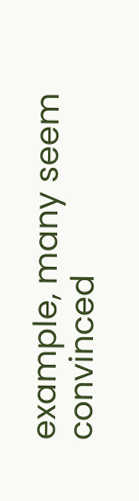example, many seem convinced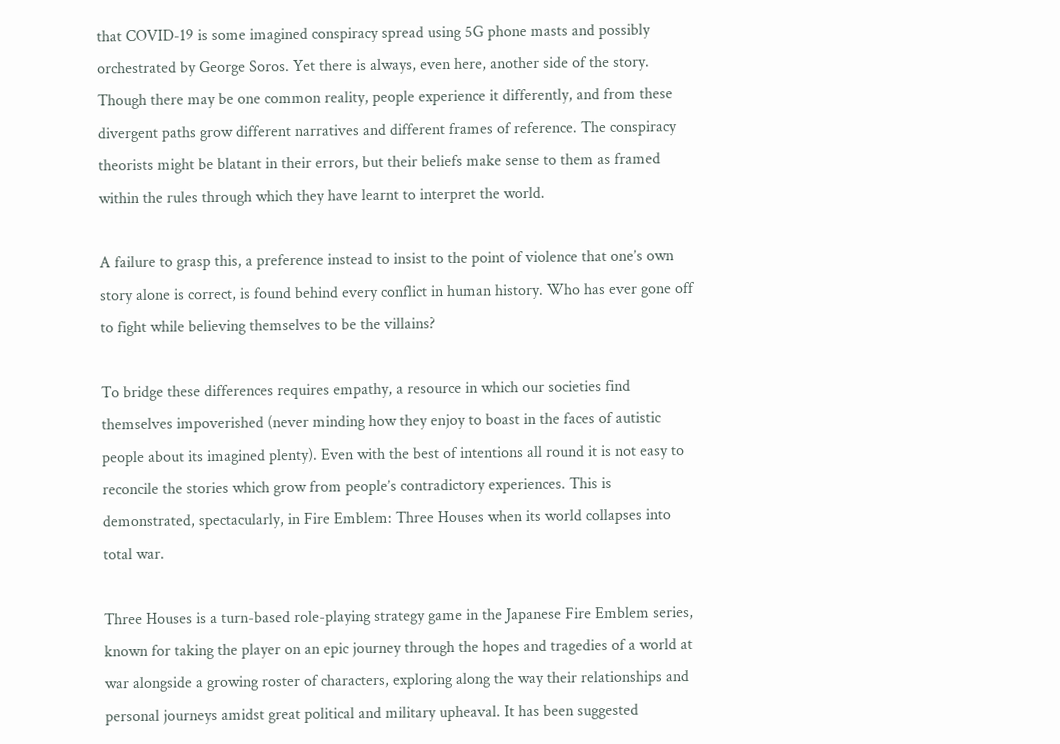that COVID-19 is some imagined conspiracy spread using 5G phone masts and possibly orchestrated by George Soros. Yet there is always, even here, another side of the story. Though there may be one common reality, people experience it differently, and from these divergent paths grow different narratives and different frames of reference. The conspiracy theorists might be blatant in their errors, but their beliefs make sense to them as framed within the rules through which they have learnt to interpret the world.

A failure to grasp this, a preference instead to insist to the point of violence that one’s own story alone is correct, is found behind every conflict in human history. Who has ever gone off to fight while believing themselves to be the villains?

To bridge these differences requires empathy, a resource in which our societies find themselves impoverished (never minding how they enjoy to boast in the faces of autistic people about its imagined plenty). Even with the best of intentions all round it is not easy to reconcile the stories which grow from people’s contradictory experiences. This is demonstrated, spectacularly, in Fire Emblem: Three Houses when its world collapses into total war.

Three Houses is a turn-based role-playing strategy game in the Japanese Fire Emblem series, known for taking the player on an epic journey through the hopes and tragedies of a world at war alongside a growing roster of characters, exploring along the way their relationships and personal journeys amidst great political and military upheaval. It has been suggested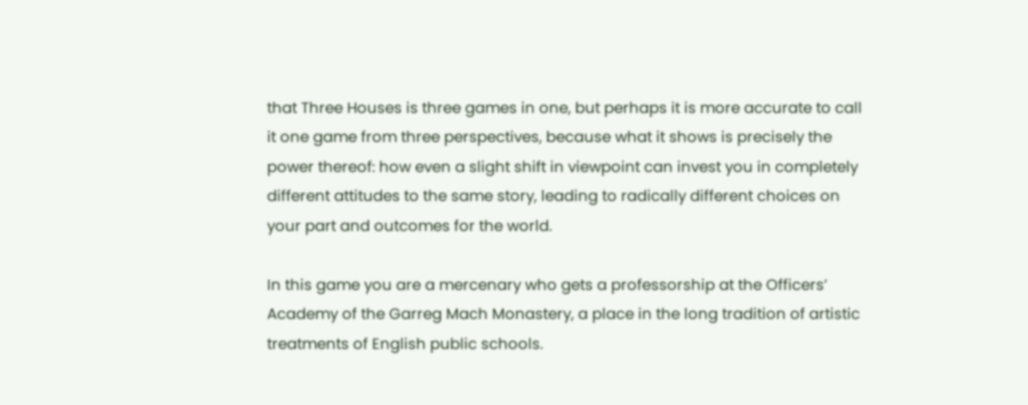that Three Houses is three games in one, but perhaps it is more accurate to call it one game from three perspectives, because what it shows is precisely the power thereof: how even a slight shift in viewpoint can invest you in completely different attitudes to the same story, leading to radically different choices on your part and outcomes for the world.

In this game you are a mercenary who gets a professorship at the Officers’ Academy of the Garreg Mach Monastery, a place in the long tradition of artistic treatments of English public schools.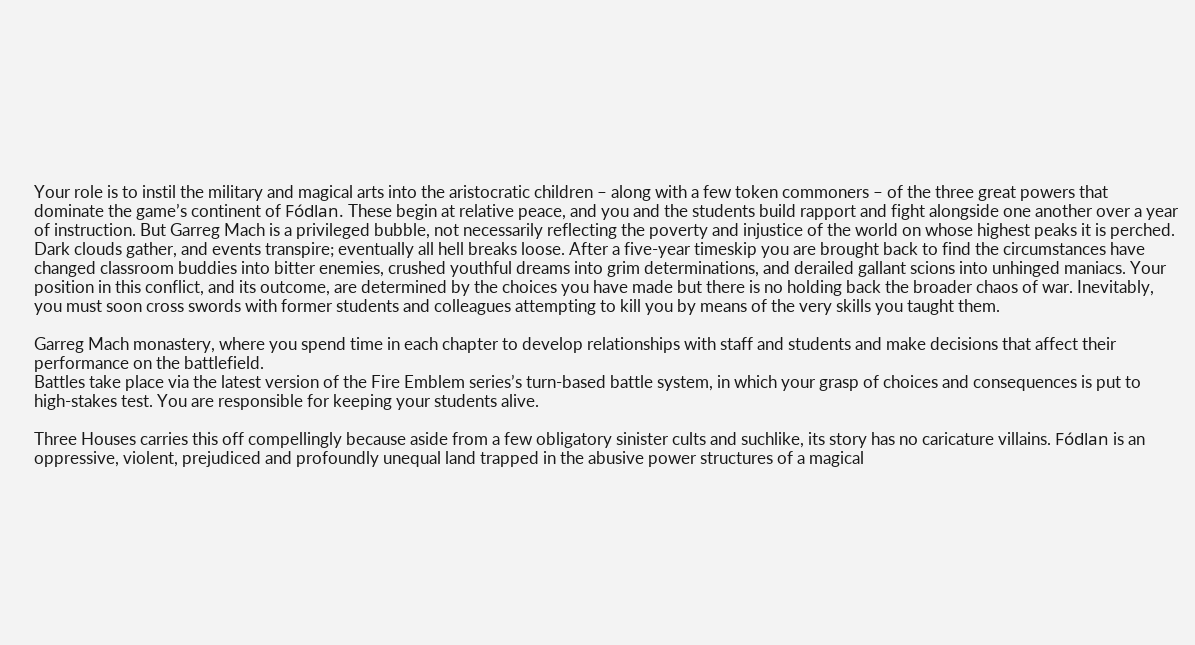Your role is to instil the military and magical arts into the aristocratic children – along with a few token commoners – of the three great powers that dominate the game’s continent of Fódlan. These begin at relative peace, and you and the students build rapport and fight alongside one another over a year of instruction. But Garreg Mach is a privileged bubble, not necessarily reflecting the poverty and injustice of the world on whose highest peaks it is perched. Dark clouds gather, and events transpire; eventually all hell breaks loose. After a five-year timeskip you are brought back to find the circumstances have changed classroom buddies into bitter enemies, crushed youthful dreams into grim determinations, and derailed gallant scions into unhinged maniacs. Your position in this conflict, and its outcome, are determined by the choices you have made but there is no holding back the broader chaos of war. Inevitably, you must soon cross swords with former students and colleagues attempting to kill you by means of the very skills you taught them.

Garreg Mach monastery, where you spend time in each chapter to develop relationships with staff and students and make decisions that affect their performance on the battlefield.
Battles take place via the latest version of the Fire Emblem series’s turn-based battle system, in which your grasp of choices and consequences is put to high-stakes test. You are responsible for keeping your students alive.

Three Houses carries this off compellingly because aside from a few obligatory sinister cults and suchlike, its story has no caricature villains. Fódlan is an oppressive, violent, prejudiced and profoundly unequal land trapped in the abusive power structures of a magical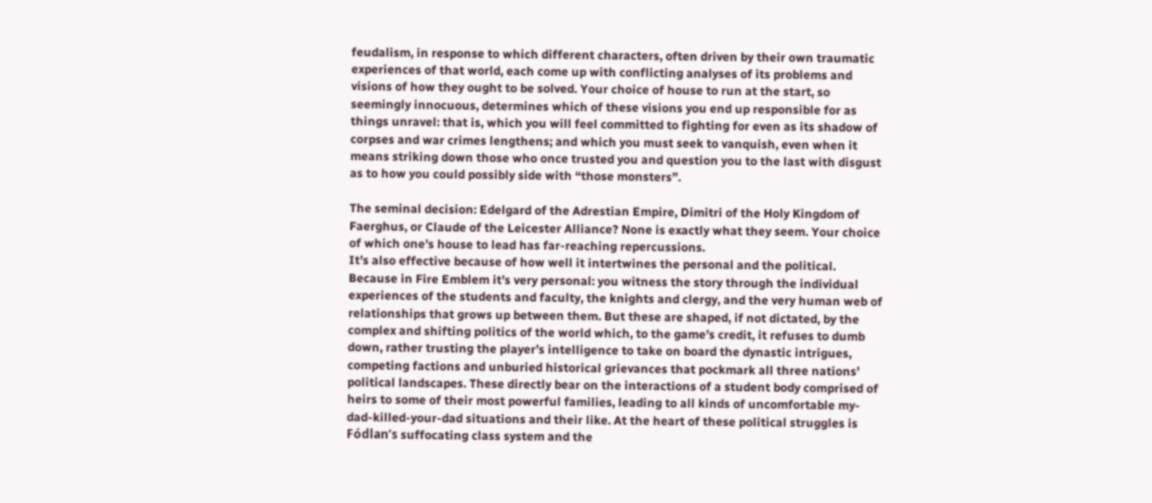feudalism, in response to which different characters, often driven by their own traumatic experiences of that world, each come up with conflicting analyses of its problems and visions of how they ought to be solved. Your choice of house to run at the start, so seemingly innocuous, determines which of these visions you end up responsible for as things unravel: that is, which you will feel committed to fighting for even as its shadow of corpses and war crimes lengthens; and which you must seek to vanquish, even when it means striking down those who once trusted you and question you to the last with disgust as to how you could possibly side with “those monsters”.

The seminal decision: Edelgard of the Adrestian Empire, Dimitri of the Holy Kingdom of Faerghus, or Claude of the Leicester Alliance? None is exactly what they seem. Your choice of which one’s house to lead has far-reaching repercussions.
It’s also effective because of how well it intertwines the personal and the political. Because in Fire Emblem it’s very personal: you witness the story through the individual experiences of the students and faculty, the knights and clergy, and the very human web of relationships that grows up between them. But these are shaped, if not dictated, by the complex and shifting politics of the world which, to the game’s credit, it refuses to dumb down, rather trusting the player’s intelligence to take on board the dynastic intrigues, competing factions and unburied historical grievances that pockmark all three nations’ political landscapes. These directly bear on the interactions of a student body comprised of heirs to some of their most powerful families, leading to all kinds of uncomfortable my-dad-killed-your-dad situations and their like. At the heart of these political struggles is Fódlan’s suffocating class system and the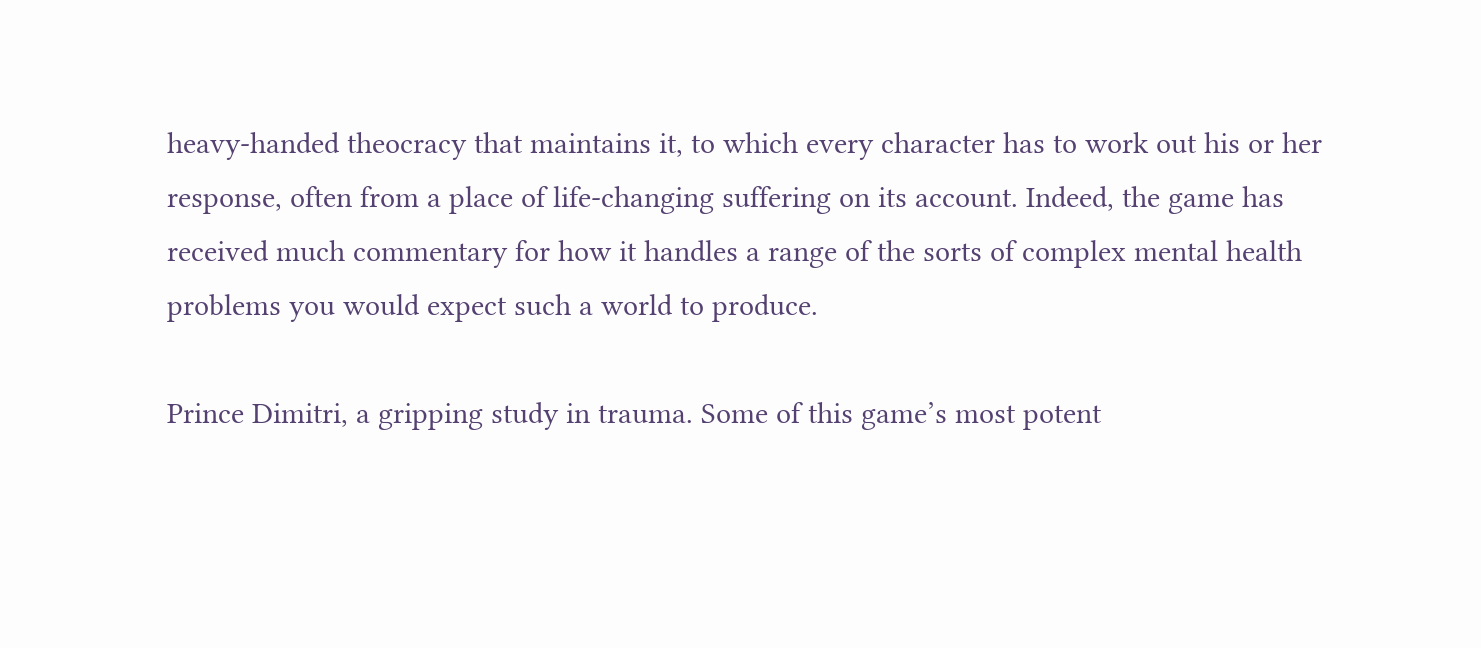heavy-handed theocracy that maintains it, to which every character has to work out his or her response, often from a place of life-changing suffering on its account. Indeed, the game has received much commentary for how it handles a range of the sorts of complex mental health problems you would expect such a world to produce.

Prince Dimitri, a gripping study in trauma. Some of this game’s most potent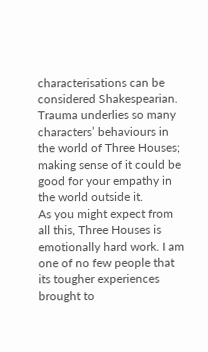characterisations can be considered Shakespearian. Trauma underlies so many characters’ behaviours in the world of Three Houses; making sense of it could be good for your empathy in the world outside it.
As you might expect from all this, Three Houses is emotionally hard work. I am one of no few people that its tougher experiences brought to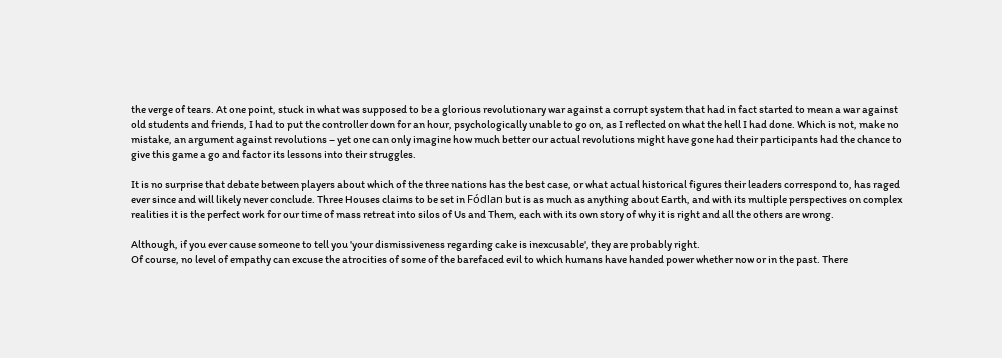the verge of tears. At one point, stuck in what was supposed to be a glorious revolutionary war against a corrupt system that had in fact started to mean a war against old students and friends, I had to put the controller down for an hour, psychologically unable to go on, as I reflected on what the hell I had done. Which is not, make no mistake, an argument against revolutions – yet one can only imagine how much better our actual revolutions might have gone had their participants had the chance to give this game a go and factor its lessons into their struggles.

It is no surprise that debate between players about which of the three nations has the best case, or what actual historical figures their leaders correspond to, has raged ever since and will likely never conclude. Three Houses claims to be set in Fódlan but is as much as anything about Earth, and with its multiple perspectives on complex realities it is the perfect work for our time of mass retreat into silos of Us and Them, each with its own story of why it is right and all the others are wrong.

Although, if you ever cause someone to tell you 'your dismissiveness regarding cake is inexcusable', they are probably right.
Of course, no level of empathy can excuse the atrocities of some of the barefaced evil to which humans have handed power whether now or in the past. There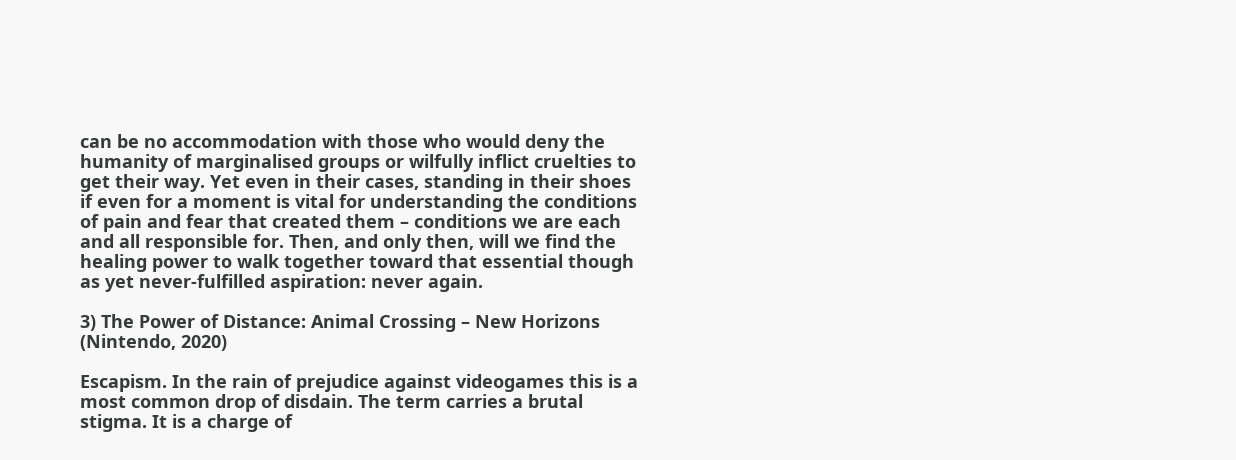can be no accommodation with those who would deny the humanity of marginalised groups or wilfully inflict cruelties to get their way. Yet even in their cases, standing in their shoes if even for a moment is vital for understanding the conditions of pain and fear that created them – conditions we are each and all responsible for. Then, and only then, will we find the healing power to walk together toward that essential though as yet never-fulfilled aspiration: never again.

3) The Power of Distance: Animal Crossing – New Horizons (Nintendo, 2020)

Escapism. In the rain of prejudice against videogames this is a most common drop of disdain. The term carries a brutal stigma. It is a charge of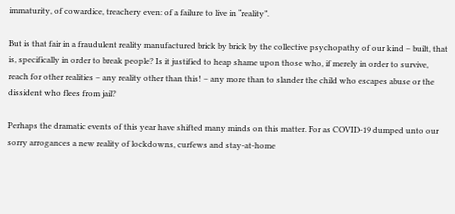immaturity, of cowardice, treachery even: of a failure to live in “reality”.

But is that fair in a fraudulent reality manufactured brick by brick by the collective psychopathy of our kind – built, that is, specifically in order to break people? Is it justified to heap shame upon those who, if merely in order to survive, reach for other realities – any reality other than this! – any more than to slander the child who escapes abuse or the dissident who flees from jail?

Perhaps the dramatic events of this year have shifted many minds on this matter. For as COVID-19 dumped unto our sorry arrogances a new reality of lockdowns, curfews and stay-at-home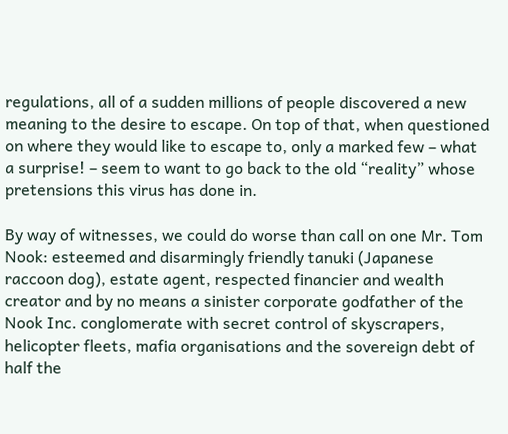regulations, all of a sudden millions of people discovered a new meaning to the desire to escape. On top of that, when questioned on where they would like to escape to, only a marked few – what a surprise! – seem to want to go back to the old “reality” whose pretensions this virus has done in.

By way of witnesses, we could do worse than call on one Mr. Tom Nook: esteemed and disarmingly friendly tanuki (Japanese raccoon dog), estate agent, respected financier and wealth creator and by no means a sinister corporate godfather of the Nook Inc. conglomerate with secret control of skyscrapers, helicopter fleets, mafia organisations and the sovereign debt of half the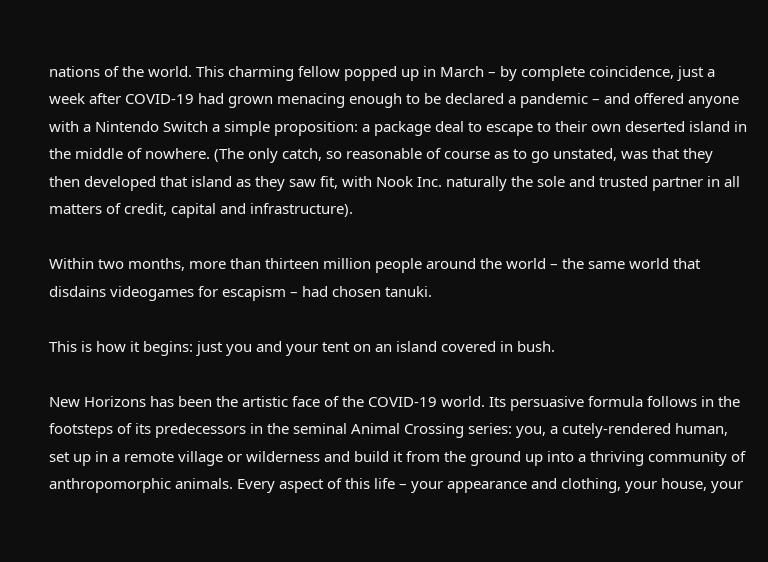nations of the world. This charming fellow popped up in March – by complete coincidence, just a week after COVID-19 had grown menacing enough to be declared a pandemic – and offered anyone with a Nintendo Switch a simple proposition: a package deal to escape to their own deserted island in the middle of nowhere. (The only catch, so reasonable of course as to go unstated, was that they then developed that island as they saw fit, with Nook Inc. naturally the sole and trusted partner in all matters of credit, capital and infrastructure).

Within two months, more than thirteen million people around the world – the same world that disdains videogames for escapism – had chosen tanuki.

This is how it begins: just you and your tent on an island covered in bush.

New Horizons has been the artistic face of the COVID-19 world. Its persuasive formula follows in the footsteps of its predecessors in the seminal Animal Crossing series: you, a cutely-rendered human, set up in a remote village or wilderness and build it from the ground up into a thriving community of anthropomorphic animals. Every aspect of this life – your appearance and clothing, your house, your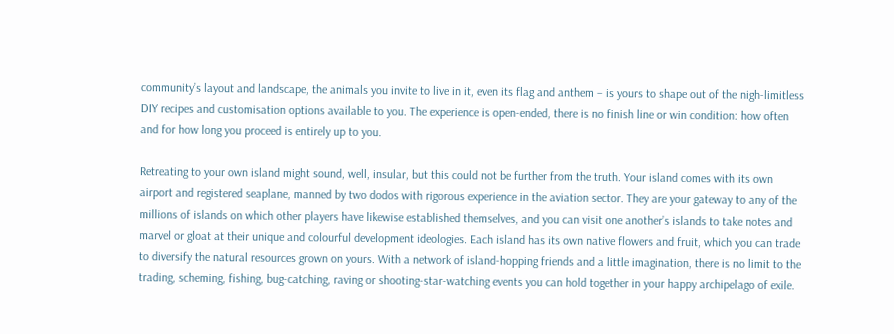community’s layout and landscape, the animals you invite to live in it, even its flag and anthem – is yours to shape out of the nigh-limitless DIY recipes and customisation options available to you. The experience is open-ended, there is no finish line or win condition: how often and for how long you proceed is entirely up to you.

Retreating to your own island might sound, well, insular, but this could not be further from the truth. Your island comes with its own airport and registered seaplane, manned by two dodos with rigorous experience in the aviation sector. They are your gateway to any of the millions of islands on which other players have likewise established themselves, and you can visit one another’s islands to take notes and marvel or gloat at their unique and colourful development ideologies. Each island has its own native flowers and fruit, which you can trade to diversify the natural resources grown on yours. With a network of island-hopping friends and a little imagination, there is no limit to the trading, scheming, fishing, bug-catching, raving or shooting-star-watching events you can hold together in your happy archipelago of exile.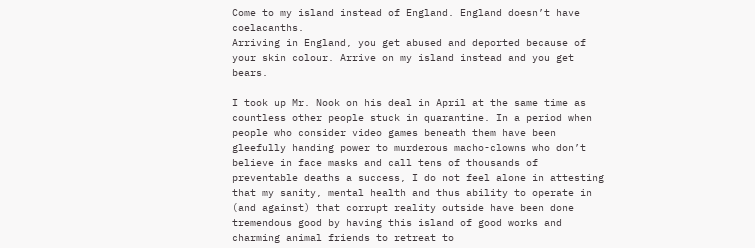Come to my island instead of England. England doesn’t have coelacanths.
Arriving in England, you get abused and deported because of your skin colour. Arrive on my island instead and you get bears.

I took up Mr. Nook on his deal in April at the same time as countless other people stuck in quarantine. In a period when people who consider video games beneath them have been gleefully handing power to murderous macho-clowns who don’t believe in face masks and call tens of thousands of preventable deaths a success, I do not feel alone in attesting that my sanity, mental health and thus ability to operate in (and against) that corrupt reality outside have been done tremendous good by having this island of good works and charming animal friends to retreat to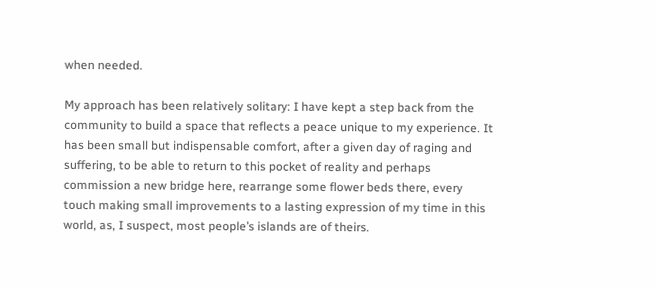when needed.

My approach has been relatively solitary: I have kept a step back from the community to build a space that reflects a peace unique to my experience. It has been small but indispensable comfort, after a given day of raging and suffering, to be able to return to this pocket of reality and perhaps commission a new bridge here, rearrange some flower beds there, every touch making small improvements to a lasting expression of my time in this world, as, I suspect, most people’s islands are of theirs.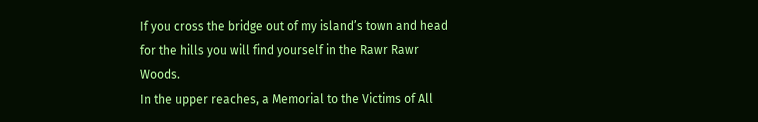If you cross the bridge out of my island’s town and head for the hills you will find yourself in the Rawr Rawr Woods.
In the upper reaches, a Memorial to the Victims of All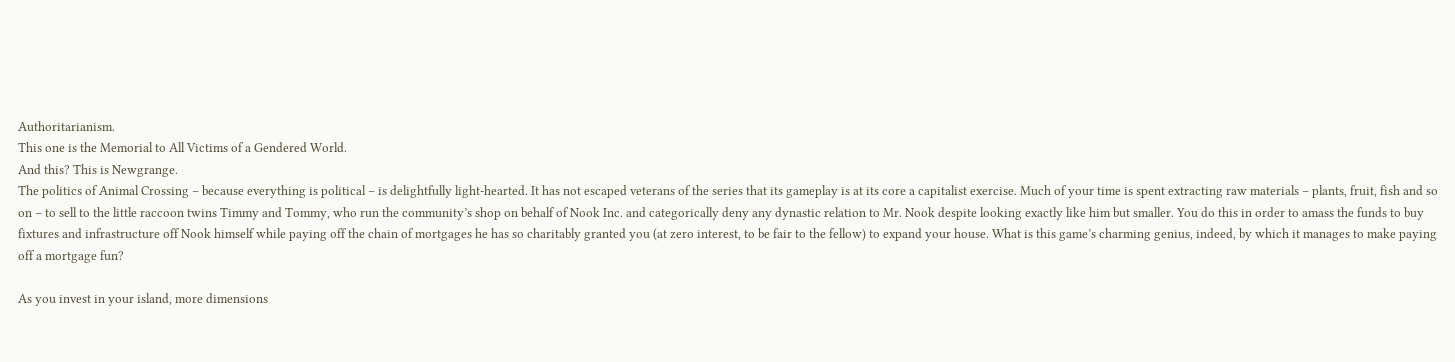Authoritarianism.
This one is the Memorial to All Victims of a Gendered World.
And this? This is Newgrange.
The politics of Animal Crossing – because everything is political – is delightfully light-hearted. It has not escaped veterans of the series that its gameplay is at its core a capitalist exercise. Much of your time is spent extracting raw materials – plants, fruit, fish and so on – to sell to the little raccoon twins Timmy and Tommy, who run the community’s shop on behalf of Nook Inc. and categorically deny any dynastic relation to Mr. Nook despite looking exactly like him but smaller. You do this in order to amass the funds to buy fixtures and infrastructure off Nook himself while paying off the chain of mortgages he has so charitably granted you (at zero interest, to be fair to the fellow) to expand your house. What is this game’s charming genius, indeed, by which it manages to make paying off a mortgage fun?

As you invest in your island, more dimensions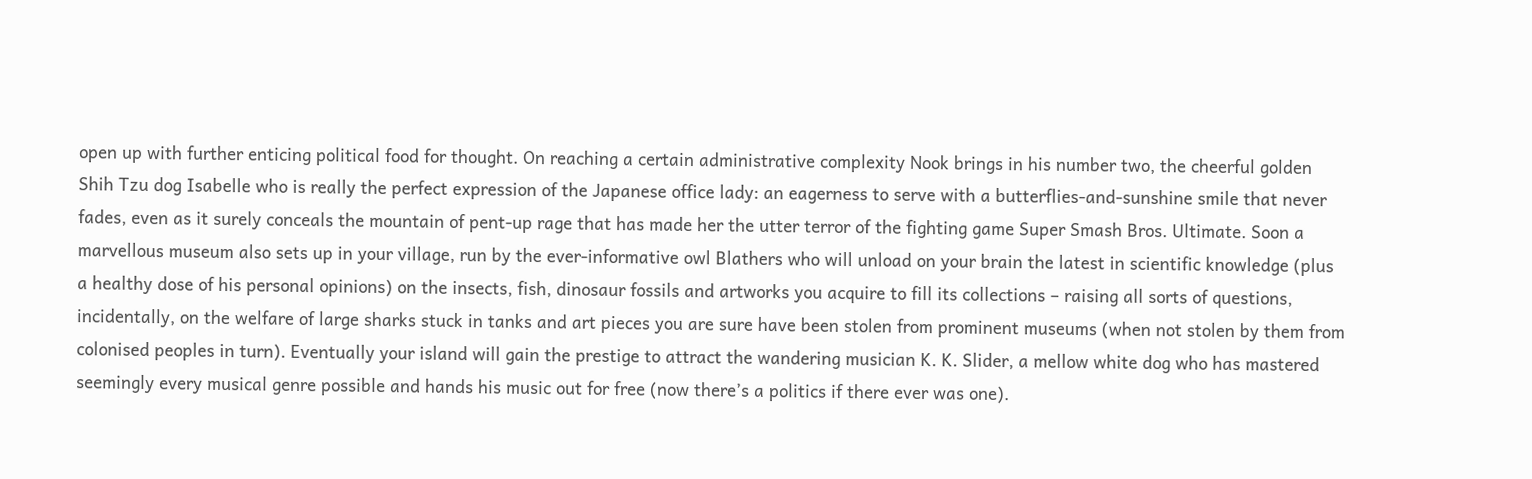open up with further enticing political food for thought. On reaching a certain administrative complexity Nook brings in his number two, the cheerful golden Shih Tzu dog Isabelle who is really the perfect expression of the Japanese office lady: an eagerness to serve with a butterflies-and-sunshine smile that never fades, even as it surely conceals the mountain of pent-up rage that has made her the utter terror of the fighting game Super Smash Bros. Ultimate. Soon a marvellous museum also sets up in your village, run by the ever-informative owl Blathers who will unload on your brain the latest in scientific knowledge (plus a healthy dose of his personal opinions) on the insects, fish, dinosaur fossils and artworks you acquire to fill its collections – raising all sorts of questions, incidentally, on the welfare of large sharks stuck in tanks and art pieces you are sure have been stolen from prominent museums (when not stolen by them from colonised peoples in turn). Eventually your island will gain the prestige to attract the wandering musician K. K. Slider, a mellow white dog who has mastered seemingly every musical genre possible and hands his music out for free (now there’s a politics if there ever was one).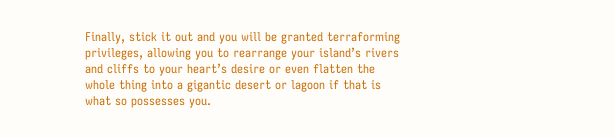Finally, stick it out and you will be granted terraforming privileges, allowing you to rearrange your island’s rivers and cliffs to your heart’s desire or even flatten the whole thing into a gigantic desert or lagoon if that is what so possesses you.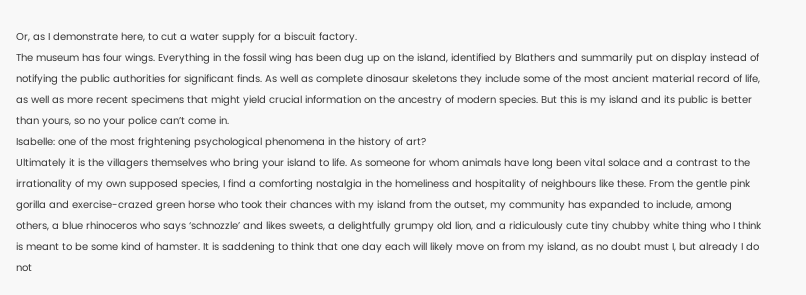Or, as I demonstrate here, to cut a water supply for a biscuit factory.
The museum has four wings. Everything in the fossil wing has been dug up on the island, identified by Blathers and summarily put on display instead of notifying the public authorities for significant finds. As well as complete dinosaur skeletons they include some of the most ancient material record of life, as well as more recent specimens that might yield crucial information on the ancestry of modern species. But this is my island and its public is better than yours, so no your police can’t come in.
Isabelle: one of the most frightening psychological phenomena in the history of art?
Ultimately it is the villagers themselves who bring your island to life. As someone for whom animals have long been vital solace and a contrast to the irrationality of my own supposed species, I find a comforting nostalgia in the homeliness and hospitality of neighbours like these. From the gentle pink gorilla and exercise-crazed green horse who took their chances with my island from the outset, my community has expanded to include, among others, a blue rhinoceros who says ‘schnozzle’ and likes sweets, a delightfully grumpy old lion, and a ridiculously cute tiny chubby white thing who I think is meant to be some kind of hamster. It is saddening to think that one day each will likely move on from my island, as no doubt must I, but already I do not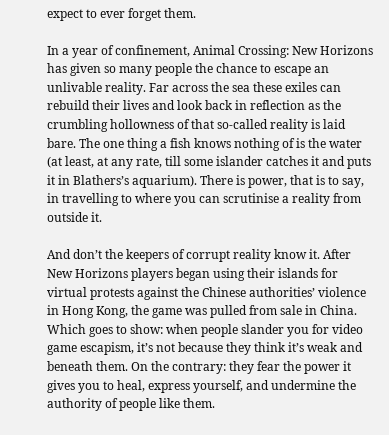expect to ever forget them.

In a year of confinement, Animal Crossing: New Horizons has given so many people the chance to escape an unlivable reality. Far across the sea these exiles can rebuild their lives and look back in reflection as the crumbling hollowness of that so-called reality is laid bare. The one thing a fish knows nothing of is the water (at least, at any rate, till some islander catches it and puts it in Blathers’s aquarium). There is power, that is to say, in travelling to where you can scrutinise a reality from outside it.

And don’t the keepers of corrupt reality know it. After New Horizons players began using their islands for virtual protests against the Chinese authorities’ violence in Hong Kong, the game was pulled from sale in China. Which goes to show: when people slander you for video game escapism, it’s not because they think it’s weak and beneath them. On the contrary: they fear the power it gives you to heal, express yourself, and undermine the authority of people like them.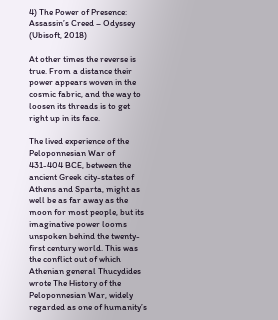4) The Power of Presence: Assassin’s Creed – Odyssey (Ubisoft, 2018)

At other times the reverse is true. From a distance their power appears woven in the cosmic fabric, and the way to loosen its threads is to get right up in its face.

The lived experience of the Peloponnesian War of 431-404 BCE, between the ancient Greek city-states of Athens and Sparta, might as well be as far away as the moon for most people, but its imaginative power looms unspoken behind the twenty-first century world. This was the conflict out of which Athenian general Thucydides wrote The History of the Peloponnesian War, widely regarded as one of humanity’s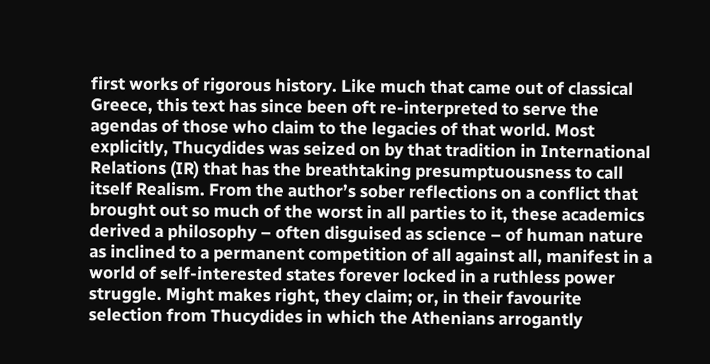first works of rigorous history. Like much that came out of classical Greece, this text has since been oft re-interpreted to serve the agendas of those who claim to the legacies of that world. Most explicitly, Thucydides was seized on by that tradition in International Relations (IR) that has the breathtaking presumptuousness to call itself Realism. From the author’s sober reflections on a conflict that brought out so much of the worst in all parties to it, these academics derived a philosophy – often disguised as science – of human nature as inclined to a permanent competition of all against all, manifest in a world of self-interested states forever locked in a ruthless power struggle. Might makes right, they claim; or, in their favourite selection from Thucydides in which the Athenians arrogantly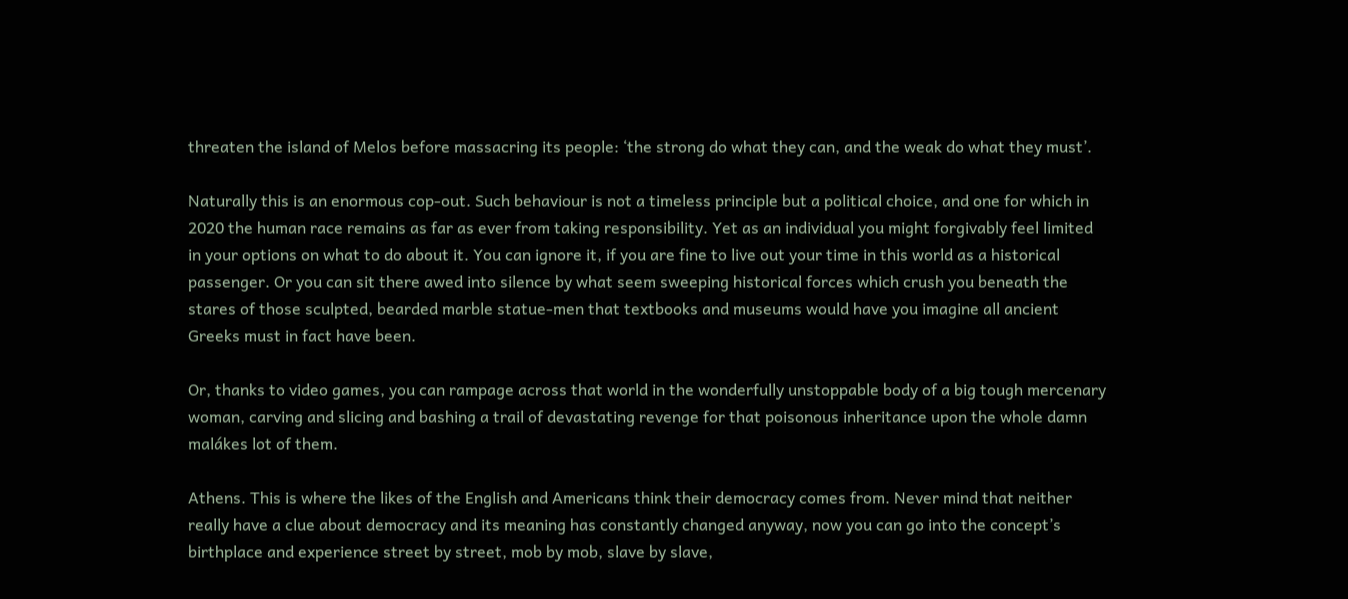threaten the island of Melos before massacring its people: ‘the strong do what they can, and the weak do what they must’.

Naturally this is an enormous cop-out. Such behaviour is not a timeless principle but a political choice, and one for which in 2020 the human race remains as far as ever from taking responsibility. Yet as an individual you might forgivably feel limited in your options on what to do about it. You can ignore it, if you are fine to live out your time in this world as a historical passenger. Or you can sit there awed into silence by what seem sweeping historical forces which crush you beneath the stares of those sculpted, bearded marble statue-men that textbooks and museums would have you imagine all ancient Greeks must in fact have been.

Or, thanks to video games, you can rampage across that world in the wonderfully unstoppable body of a big tough mercenary woman, carving and slicing and bashing a trail of devastating revenge for that poisonous inheritance upon the whole damn malákes lot of them.

Athens. This is where the likes of the English and Americans think their democracy comes from. Never mind that neither really have a clue about democracy and its meaning has constantly changed anyway, now you can go into the concept’s birthplace and experience street by street, mob by mob, slave by slave,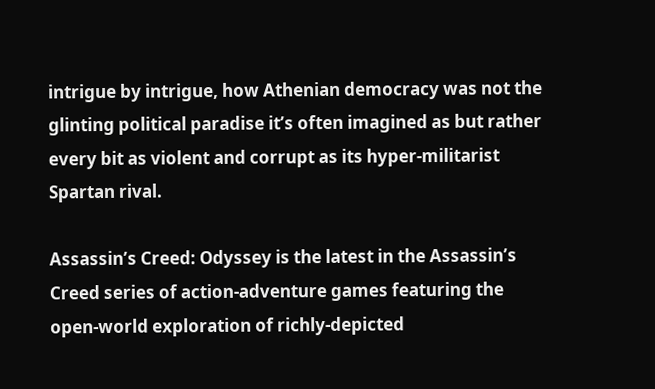intrigue by intrigue, how Athenian democracy was not the glinting political paradise it’s often imagined as but rather every bit as violent and corrupt as its hyper-militarist Spartan rival.

Assassin’s Creed: Odyssey is the latest in the Assassin’s Creed series of action-adventure games featuring the open-world exploration of richly-depicted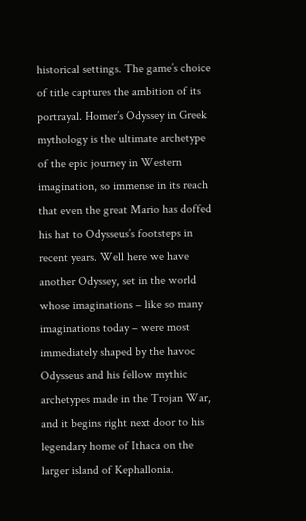historical settings. The game’s choice of title captures the ambition of its portrayal. Homer’s Odyssey in Greek mythology is the ultimate archetype of the epic journey in Western imagination, so immense in its reach that even the great Mario has doffed his hat to Odysseus’s footsteps in recent years. Well here we have another Odyssey, set in the world whose imaginations – like so many imaginations today – were most immediately shaped by the havoc Odysseus and his fellow mythic archetypes made in the Trojan War, and it begins right next door to his legendary home of Ithaca on the larger island of Kephallonia.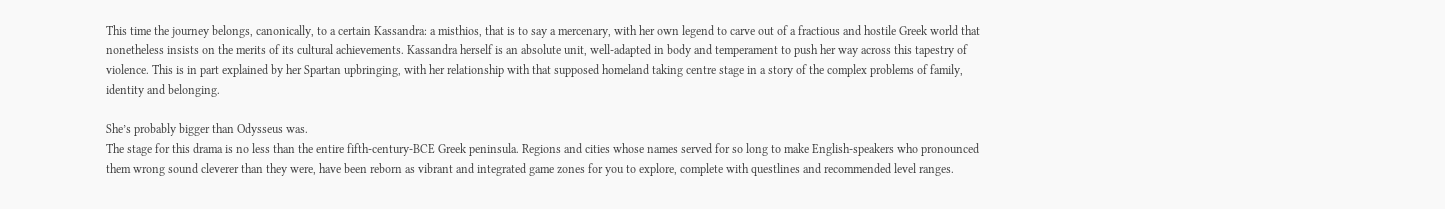This time the journey belongs, canonically, to a certain Kassandra: a misthios, that is to say a mercenary, with her own legend to carve out of a fractious and hostile Greek world that nonetheless insists on the merits of its cultural achievements. Kassandra herself is an absolute unit, well-adapted in body and temperament to push her way across this tapestry of violence. This is in part explained by her Spartan upbringing, with her relationship with that supposed homeland taking centre stage in a story of the complex problems of family, identity and belonging.

She’s probably bigger than Odysseus was.
The stage for this drama is no less than the entire fifth-century-BCE Greek peninsula. Regions and cities whose names served for so long to make English-speakers who pronounced them wrong sound cleverer than they were, have been reborn as vibrant and integrated game zones for you to explore, complete with questlines and recommended level ranges.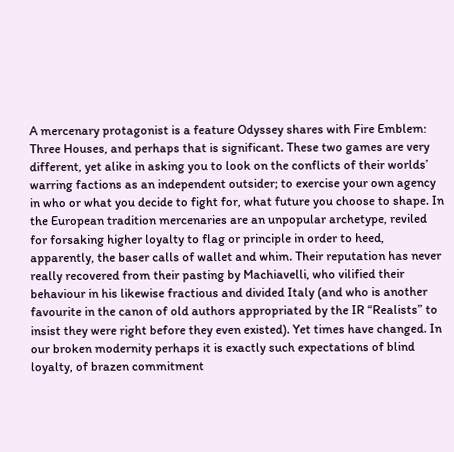A mercenary protagonist is a feature Odyssey shares with Fire Emblem: Three Houses, and perhaps that is significant. These two games are very different, yet alike in asking you to look on the conflicts of their worlds’ warring factions as an independent outsider; to exercise your own agency in who or what you decide to fight for, what future you choose to shape. In the European tradition mercenaries are an unpopular archetype, reviled for forsaking higher loyalty to flag or principle in order to heed, apparently, the baser calls of wallet and whim. Their reputation has never really recovered from their pasting by Machiavelli, who vilified their behaviour in his likewise fractious and divided Italy (and who is another favourite in the canon of old authors appropriated by the IR “Realists” to insist they were right before they even existed). Yet times have changed. In our broken modernity perhaps it is exactly such expectations of blind loyalty, of brazen commitment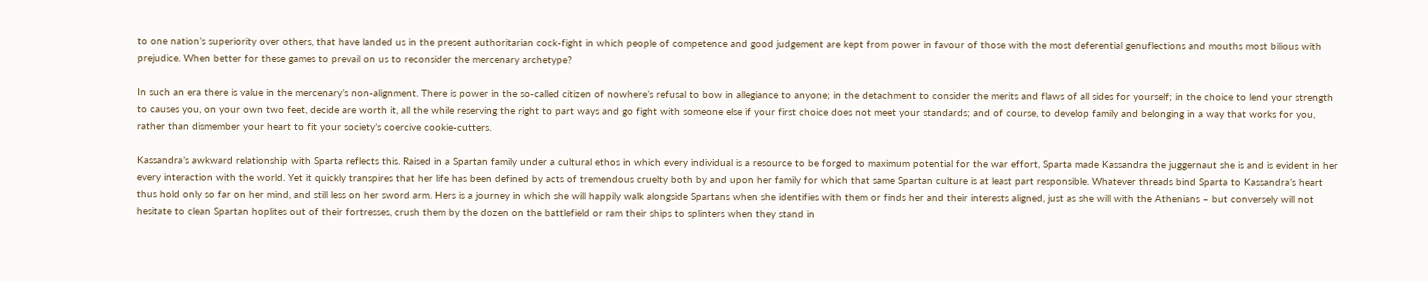to one nation’s superiority over others, that have landed us in the present authoritarian cock-fight in which people of competence and good judgement are kept from power in favour of those with the most deferential genuflections and mouths most bilious with prejudice. When better for these games to prevail on us to reconsider the mercenary archetype?

In such an era there is value in the mercenary’s non-alignment. There is power in the so-called citizen of nowhere’s refusal to bow in allegiance to anyone; in the detachment to consider the merits and flaws of all sides for yourself; in the choice to lend your strength to causes you, on your own two feet, decide are worth it, all the while reserving the right to part ways and go fight with someone else if your first choice does not meet your standards; and of course, to develop family and belonging in a way that works for you, rather than dismember your heart to fit your society’s coercive cookie-cutters.

Kassandra’s awkward relationship with Sparta reflects this. Raised in a Spartan family under a cultural ethos in which every individual is a resource to be forged to maximum potential for the war effort, Sparta made Kassandra the juggernaut she is and is evident in her every interaction with the world. Yet it quickly transpires that her life has been defined by acts of tremendous cruelty both by and upon her family for which that same Spartan culture is at least part responsible. Whatever threads bind Sparta to Kassandra’s heart thus hold only so far on her mind, and still less on her sword arm. Hers is a journey in which she will happily walk alongside Spartans when she identifies with them or finds her and their interests aligned, just as she will with the Athenians – but conversely will not hesitate to clean Spartan hoplites out of their fortresses, crush them by the dozen on the battlefield or ram their ships to splinters when they stand in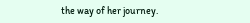the way of her journey.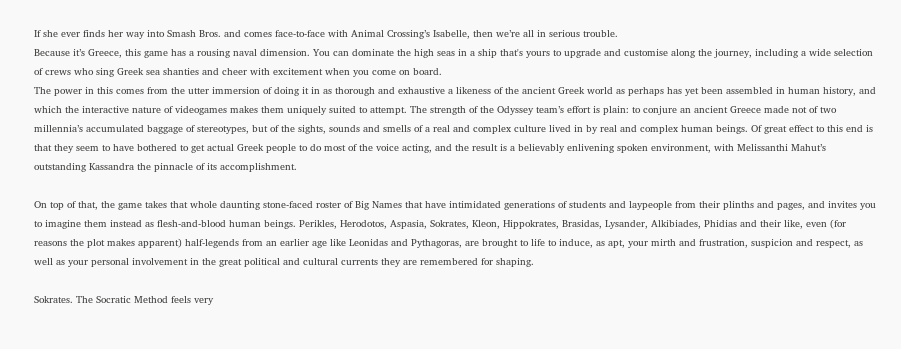If she ever finds her way into Smash Bros. and comes face-to-face with Animal Crossing’s Isabelle, then we’re all in serious trouble.
Because it’s Greece, this game has a rousing naval dimension. You can dominate the high seas in a ship that's yours to upgrade and customise along the journey, including a wide selection of crews who sing Greek sea shanties and cheer with excitement when you come on board.
The power in this comes from the utter immersion of doing it in as thorough and exhaustive a likeness of the ancient Greek world as perhaps has yet been assembled in human history, and which the interactive nature of videogames makes them uniquely suited to attempt. The strength of the Odyssey team’s effort is plain: to conjure an ancient Greece made not of two millennia’s accumulated baggage of stereotypes, but of the sights, sounds and smells of a real and complex culture lived in by real and complex human beings. Of great effect to this end is that they seem to have bothered to get actual Greek people to do most of the voice acting, and the result is a believably enlivening spoken environment, with Melissanthi Mahut’s outstanding Kassandra the pinnacle of its accomplishment.

On top of that, the game takes that whole daunting stone-faced roster of Big Names that have intimidated generations of students and laypeople from their plinths and pages, and invites you to imagine them instead as flesh-and-blood human beings. Perikles, Herodotos, Aspasia, Sokrates, Kleon, Hippokrates, Brasidas, Lysander, Alkibiades, Phidias and their like, even (for reasons the plot makes apparent) half-legends from an earlier age like Leonidas and Pythagoras, are brought to life to induce, as apt, your mirth and frustration, suspicion and respect, as well as your personal involvement in the great political and cultural currents they are remembered for shaping.

Sokrates. The Socratic Method feels very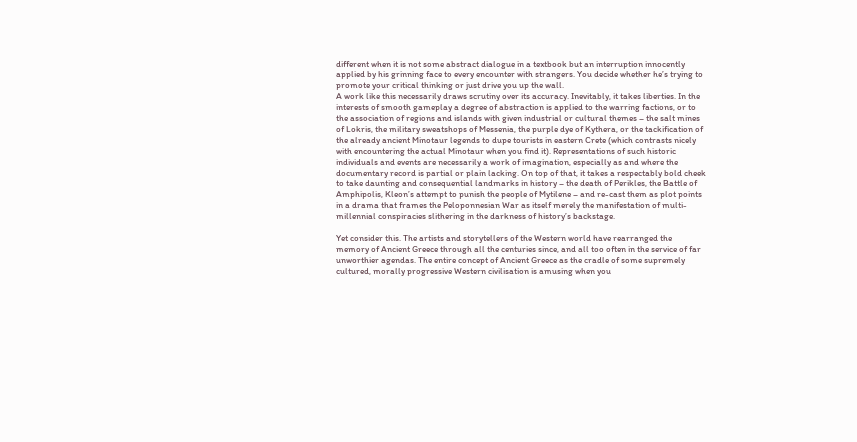different when it is not some abstract dialogue in a textbook but an interruption innocently applied by his grinning face to every encounter with strangers. You decide whether he’s trying to promote your critical thinking or just drive you up the wall.
A work like this necessarily draws scrutiny over its accuracy. Inevitably, it takes liberties. In the interests of smooth gameplay a degree of abstraction is applied to the warring factions, or to the association of regions and islands with given industrial or cultural themes – the salt mines of Lokris, the military sweatshops of Messenia, the purple dye of Kythera, or the tackification of the already ancient Minotaur legends to dupe tourists in eastern Crete (which contrasts nicely with encountering the actual Minotaur when you find it). Representations of such historic individuals and events are necessarily a work of imagination, especially as and where the documentary record is partial or plain lacking. On top of that, it takes a respectably bold cheek to take daunting and consequential landmarks in history – the death of Perikles, the Battle of Amphipolis, Kleon’s attempt to punish the people of Mytilene – and re-cast them as plot points in a drama that frames the Peloponnesian War as itself merely the manifestation of multi-millennial conspiracies slithering in the darkness of history’s backstage.

Yet consider this. The artists and storytellers of the Western world have rearranged the memory of Ancient Greece through all the centuries since, and all too often in the service of far unworthier agendas. The entire concept of Ancient Greece as the cradle of some supremely cultured, morally progressive Western civilisation is amusing when you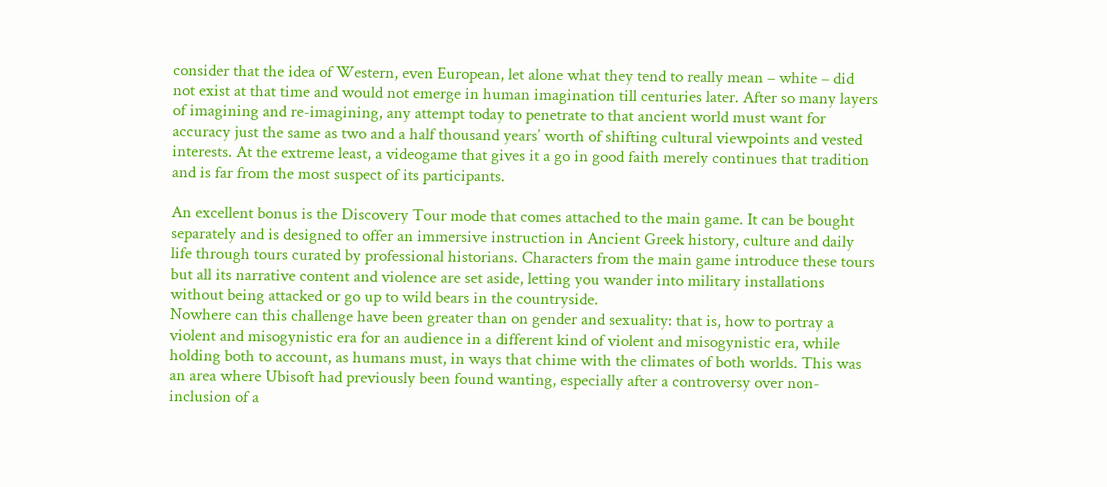consider that the idea of Western, even European, let alone what they tend to really mean – white – did not exist at that time and would not emerge in human imagination till centuries later. After so many layers of imagining and re-imagining, any attempt today to penetrate to that ancient world must want for accuracy just the same as two and a half thousand years’ worth of shifting cultural viewpoints and vested interests. At the extreme least, a videogame that gives it a go in good faith merely continues that tradition and is far from the most suspect of its participants.

An excellent bonus is the Discovery Tour mode that comes attached to the main game. It can be bought separately and is designed to offer an immersive instruction in Ancient Greek history, culture and daily life through tours curated by professional historians. Characters from the main game introduce these tours but all its narrative content and violence are set aside, letting you wander into military installations without being attacked or go up to wild bears in the countryside.
Nowhere can this challenge have been greater than on gender and sexuality: that is, how to portray a violent and misogynistic era for an audience in a different kind of violent and misogynistic era, while holding both to account, as humans must, in ways that chime with the climates of both worlds. This was an area where Ubisoft had previously been found wanting, especially after a controversy over non-inclusion of a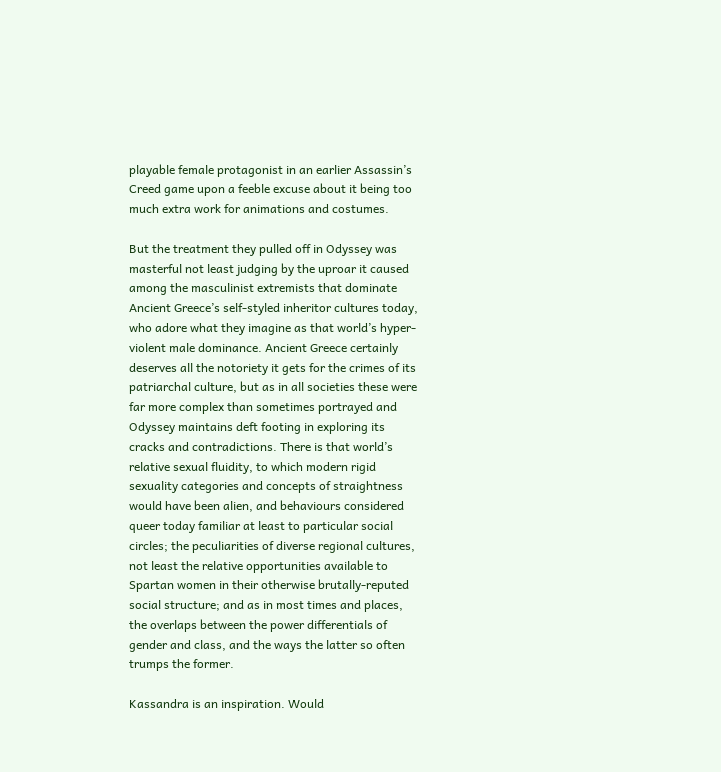playable female protagonist in an earlier Assassin’s Creed game upon a feeble excuse about it being too much extra work for animations and costumes.

But the treatment they pulled off in Odyssey was masterful not least judging by the uproar it caused among the masculinist extremists that dominate Ancient Greece’s self-styled inheritor cultures today, who adore what they imagine as that world’s hyper-violent male dominance. Ancient Greece certainly deserves all the notoriety it gets for the crimes of its patriarchal culture, but as in all societies these were far more complex than sometimes portrayed and Odyssey maintains deft footing in exploring its cracks and contradictions. There is that world’s relative sexual fluidity, to which modern rigid sexuality categories and concepts of straightness would have been alien, and behaviours considered queer today familiar at least to particular social circles; the peculiarities of diverse regional cultures, not least the relative opportunities available to Spartan women in their otherwise brutally-reputed social structure; and as in most times and places, the overlaps between the power differentials of gender and class, and the ways the latter so often trumps the former.

Kassandra is an inspiration. Would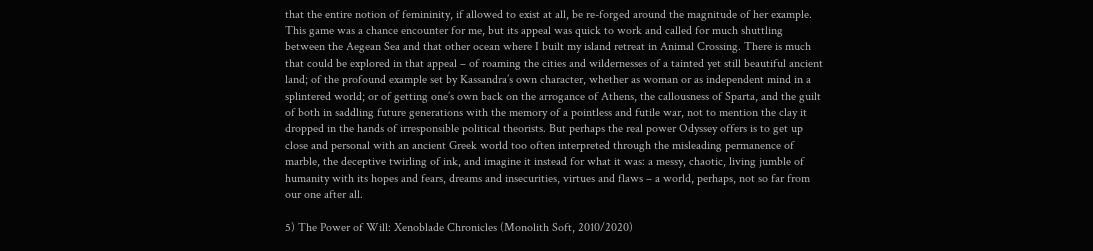that the entire notion of femininity, if allowed to exist at all, be re-forged around the magnitude of her example.
This game was a chance encounter for me, but its appeal was quick to work and called for much shuttling between the Aegean Sea and that other ocean where I built my island retreat in Animal Crossing. There is much that could be explored in that appeal – of roaming the cities and wildernesses of a tainted yet still beautiful ancient land; of the profound example set by Kassandra’s own character, whether as woman or as independent mind in a splintered world; or of getting one’s own back on the arrogance of Athens, the callousness of Sparta, and the guilt of both in saddling future generations with the memory of a pointless and futile war, not to mention the clay it dropped in the hands of irresponsible political theorists. But perhaps the real power Odyssey offers is to get up close and personal with an ancient Greek world too often interpreted through the misleading permanence of marble, the deceptive twirling of ink, and imagine it instead for what it was: a messy, chaotic, living jumble of humanity with its hopes and fears, dreams and insecurities, virtues and flaws – a world, perhaps, not so far from our one after all.

5) The Power of Will: Xenoblade Chronicles (Monolith Soft, 2010/2020)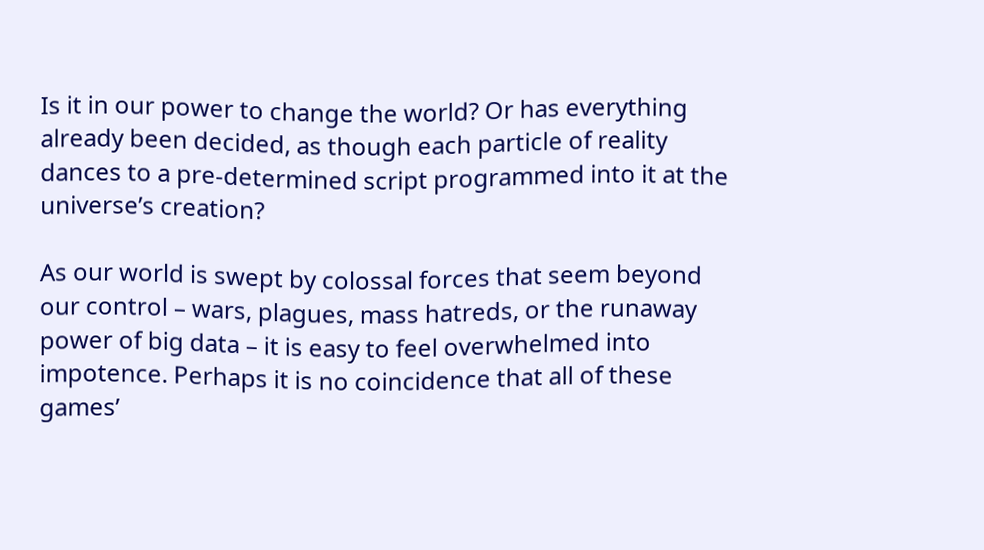Is it in our power to change the world? Or has everything already been decided, as though each particle of reality dances to a pre-determined script programmed into it at the universe’s creation?

As our world is swept by colossal forces that seem beyond our control – wars, plagues, mass hatreds, or the runaway power of big data – it is easy to feel overwhelmed into impotence. Perhaps it is no coincidence that all of these games’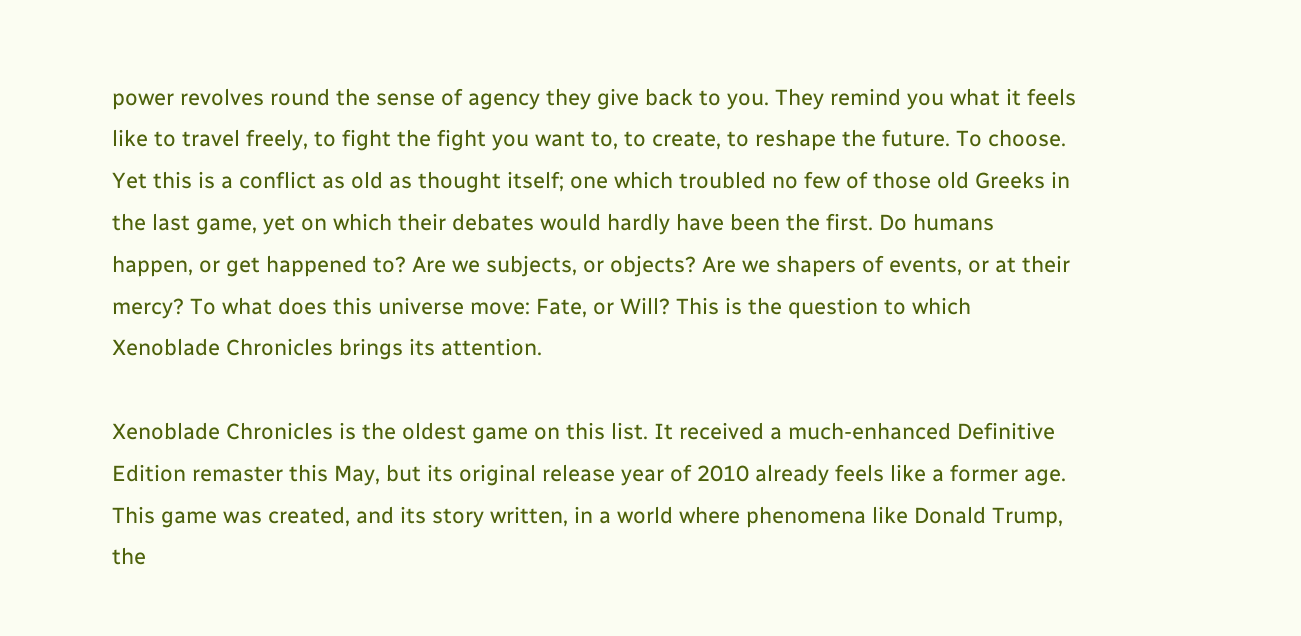power revolves round the sense of agency they give back to you. They remind you what it feels like to travel freely, to fight the fight you want to, to create, to reshape the future. To choose. Yet this is a conflict as old as thought itself; one which troubled no few of those old Greeks in the last game, yet on which their debates would hardly have been the first. Do humans happen, or get happened to? Are we subjects, or objects? Are we shapers of events, or at their mercy? To what does this universe move: Fate, or Will? This is the question to which Xenoblade Chronicles brings its attention.

Xenoblade Chronicles is the oldest game on this list. It received a much-enhanced Definitive Edition remaster this May, but its original release year of 2010 already feels like a former age. This game was created, and its story written, in a world where phenomena like Donald Trump, the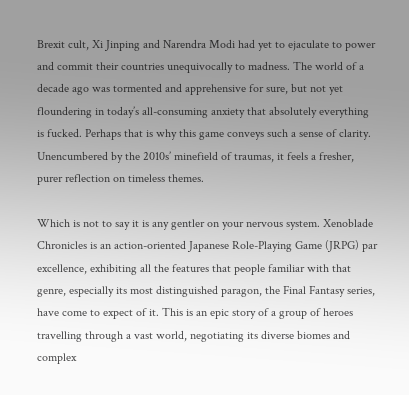Brexit cult, Xi Jinping and Narendra Modi had yet to ejaculate to power and commit their countries unequivocally to madness. The world of a decade ago was tormented and apprehensive for sure, but not yet floundering in today’s all-consuming anxiety that absolutely everything is fucked. Perhaps that is why this game conveys such a sense of clarity. Unencumbered by the 2010s’ minefield of traumas, it feels a fresher, purer reflection on timeless themes.

Which is not to say it is any gentler on your nervous system. Xenoblade Chronicles is an action-oriented Japanese Role-Playing Game (JRPG) par excellence, exhibiting all the features that people familiar with that genre, especially its most distinguished paragon, the Final Fantasy series, have come to expect of it. This is an epic story of a group of heroes travelling through a vast world, negotiating its diverse biomes and complex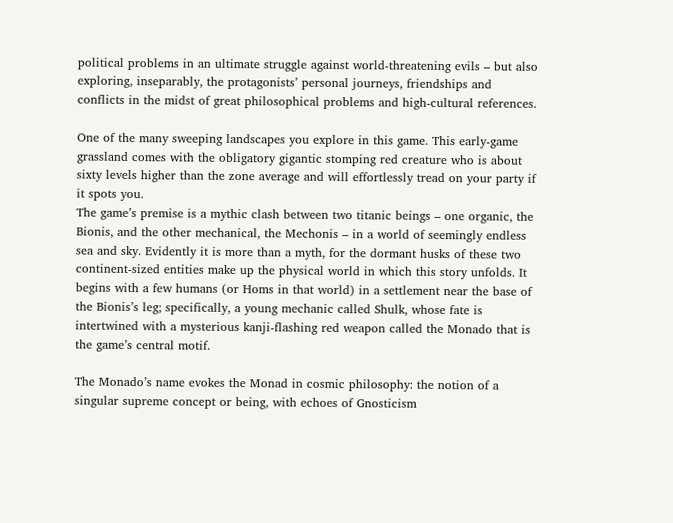political problems in an ultimate struggle against world-threatening evils – but also exploring, inseparably, the protagonists’ personal journeys, friendships and conflicts in the midst of great philosophical problems and high-cultural references.

One of the many sweeping landscapes you explore in this game. This early-game grassland comes with the obligatory gigantic stomping red creature who is about sixty levels higher than the zone average and will effortlessly tread on your party if it spots you.
The game’s premise is a mythic clash between two titanic beings – one organic, the Bionis, and the other mechanical, the Mechonis – in a world of seemingly endless sea and sky. Evidently it is more than a myth, for the dormant husks of these two continent-sized entities make up the physical world in which this story unfolds. It begins with a few humans (or Homs in that world) in a settlement near the base of the Bionis’s leg; specifically, a young mechanic called Shulk, whose fate is intertwined with a mysterious kanji-flashing red weapon called the Monado that is the game’s central motif.

The Monado’s name evokes the Monad in cosmic philosophy: the notion of a singular supreme concept or being, with echoes of Gnosticism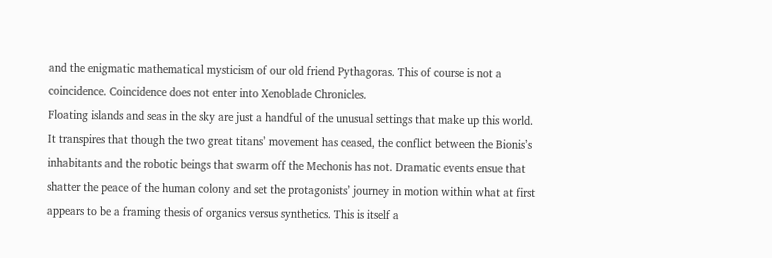and the enigmatic mathematical mysticism of our old friend Pythagoras. This of course is not a coincidence. Coincidence does not enter into Xenoblade Chronicles.
Floating islands and seas in the sky are just a handful of the unusual settings that make up this world.
It transpires that though the two great titans’ movement has ceased, the conflict between the Bionis’s inhabitants and the robotic beings that swarm off the Mechonis has not. Dramatic events ensue that shatter the peace of the human colony and set the protagonists’ journey in motion within what at first appears to be a framing thesis of organics versus synthetics. This is itself a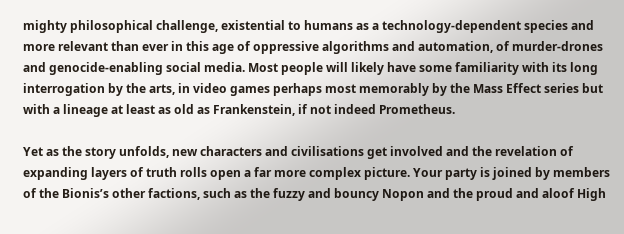mighty philosophical challenge, existential to humans as a technology-dependent species and more relevant than ever in this age of oppressive algorithms and automation, of murder-drones and genocide-enabling social media. Most people will likely have some familiarity with its long interrogation by the arts, in video games perhaps most memorably by the Mass Effect series but with a lineage at least as old as Frankenstein, if not indeed Prometheus.

Yet as the story unfolds, new characters and civilisations get involved and the revelation of expanding layers of truth rolls open a far more complex picture. Your party is joined by members of the Bionis’s other factions, such as the fuzzy and bouncy Nopon and the proud and aloof High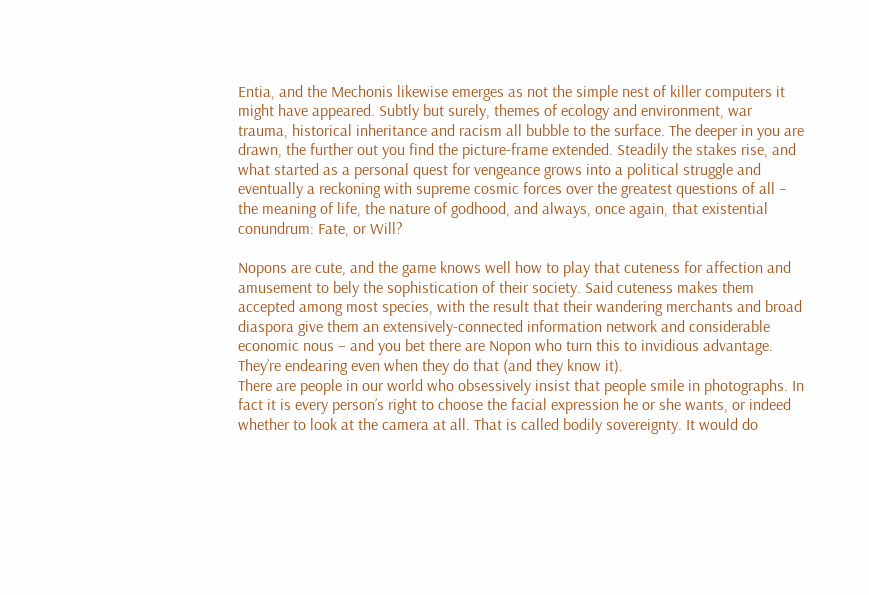Entia, and the Mechonis likewise emerges as not the simple nest of killer computers it might have appeared. Subtly but surely, themes of ecology and environment, war trauma, historical inheritance and racism all bubble to the surface. The deeper in you are drawn, the further out you find the picture-frame extended. Steadily the stakes rise, and what started as a personal quest for vengeance grows into a political struggle and eventually a reckoning with supreme cosmic forces over the greatest questions of all – the meaning of life, the nature of godhood, and always, once again, that existential conundrum: Fate, or Will?

Nopons are cute, and the game knows well how to play that cuteness for affection and amusement to bely the sophistication of their society. Said cuteness makes them accepted among most species, with the result that their wandering merchants and broad diaspora give them an extensively-connected information network and considerable economic nous – and you bet there are Nopon who turn this to invidious advantage. They’re endearing even when they do that (and they know it).
There are people in our world who obsessively insist that people smile in photographs. In fact it is every person’s right to choose the facial expression he or she wants, or indeed whether to look at the camera at all. That is called bodily sovereignty. It would do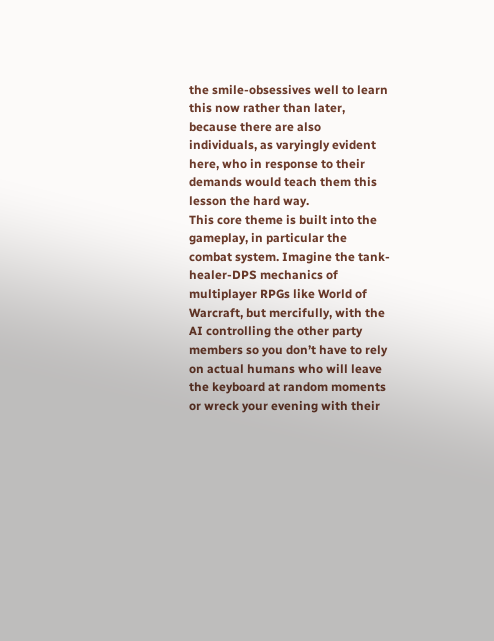the smile-obsessives well to learn this now rather than later, because there are also individuals, as varyingly evident here, who in response to their demands would teach them this lesson the hard way.
This core theme is built into the gameplay, in particular the combat system. Imagine the tank-healer-DPS mechanics of multiplayer RPGs like World of Warcraft, but mercifully, with the AI controlling the other party members so you don’t have to rely on actual humans who will leave the keyboard at random moments or wreck your evening with their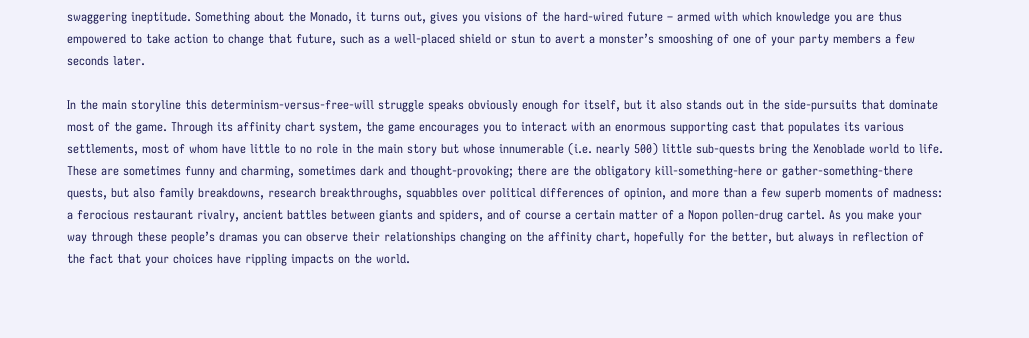swaggering ineptitude. Something about the Monado, it turns out, gives you visions of the hard-wired future – armed with which knowledge you are thus empowered to take action to change that future, such as a well-placed shield or stun to avert a monster’s smooshing of one of your party members a few seconds later.

In the main storyline this determinism-versus-free-will struggle speaks obviously enough for itself, but it also stands out in the side-pursuits that dominate most of the game. Through its affinity chart system, the game encourages you to interact with an enormous supporting cast that populates its various settlements, most of whom have little to no role in the main story but whose innumerable (i.e. nearly 500) little sub-quests bring the Xenoblade world to life. These are sometimes funny and charming, sometimes dark and thought-provoking; there are the obligatory kill-something-here or gather-something-there quests, but also family breakdowns, research breakthroughs, squabbles over political differences of opinion, and more than a few superb moments of madness: a ferocious restaurant rivalry, ancient battles between giants and spiders, and of course a certain matter of a Nopon pollen-drug cartel. As you make your way through these people’s dramas you can observe their relationships changing on the affinity chart, hopefully for the better, but always in reflection of the fact that your choices have rippling impacts on the world.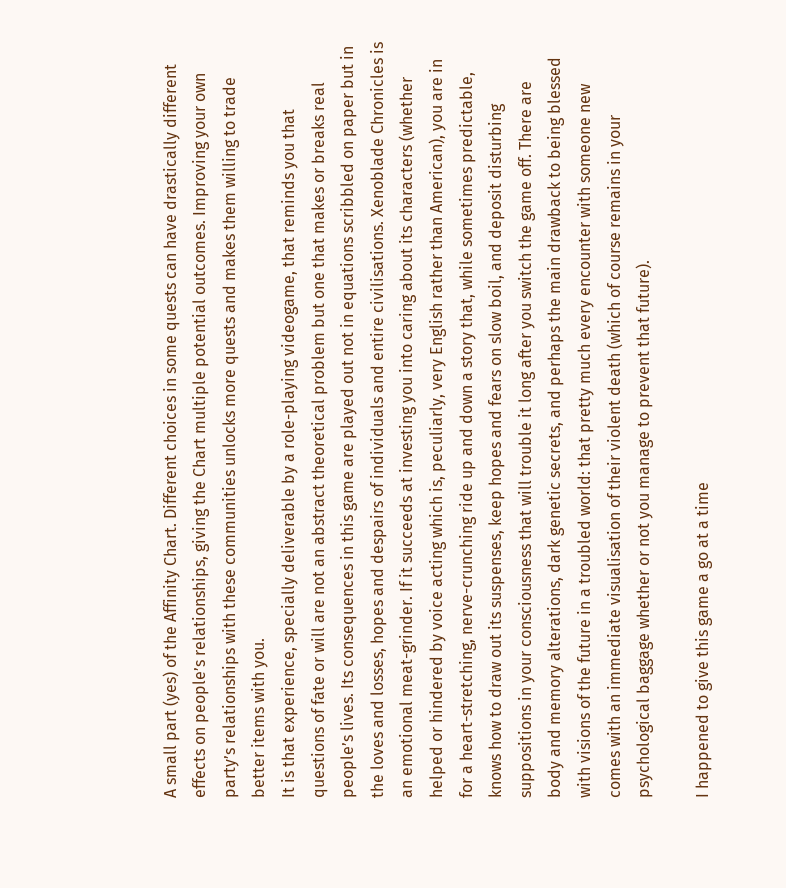A small part (yes) of the Affinity Chart. Different choices in some quests can have drastically different effects on people’s relationships, giving the Chart multiple potential outcomes. Improving your own party’s relationships with these communities unlocks more quests and makes them willing to trade better items with you.
It is that experience, specially deliverable by a role-playing videogame, that reminds you that questions of fate or will are not an abstract theoretical problem but one that makes or breaks real people’s lives. Its consequences in this game are played out not in equations scribbled on paper but in the loves and losses, hopes and despairs of individuals and entire civilisations. Xenoblade Chronicles is an emotional meat-grinder. If it succeeds at investing you into caring about its characters (whether helped or hindered by voice acting which is, peculiarly, very English rather than American), you are in for a heart-stretching, nerve-crunching ride up and down a story that, while sometimes predictable, knows how to draw out its suspenses, keep hopes and fears on slow boil, and deposit disturbing suppositions in your consciousness that will trouble it long after you switch the game off. There are body and memory alterations, dark genetic secrets, and perhaps the main drawback to being blessed with visions of the future in a troubled world: that pretty much every encounter with someone new comes with an immediate visualisation of their violent death (which of course remains in your psychological baggage whether or not you manage to prevent that future).

I happened to give this game a go at a time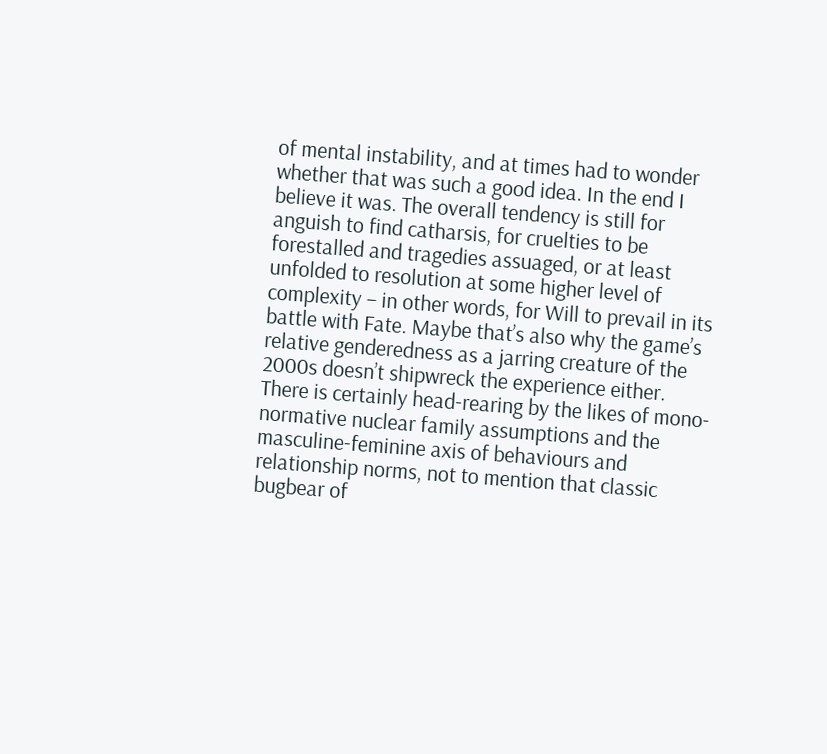of mental instability, and at times had to wonder whether that was such a good idea. In the end I believe it was. The overall tendency is still for anguish to find catharsis, for cruelties to be forestalled and tragedies assuaged, or at least unfolded to resolution at some higher level of complexity – in other words, for Will to prevail in its battle with Fate. Maybe that’s also why the game’s relative genderedness as a jarring creature of the 2000s doesn’t shipwreck the experience either. There is certainly head-rearing by the likes of mono-normative nuclear family assumptions and the masculine-feminine axis of behaviours and relationship norms, not to mention that classic bugbear of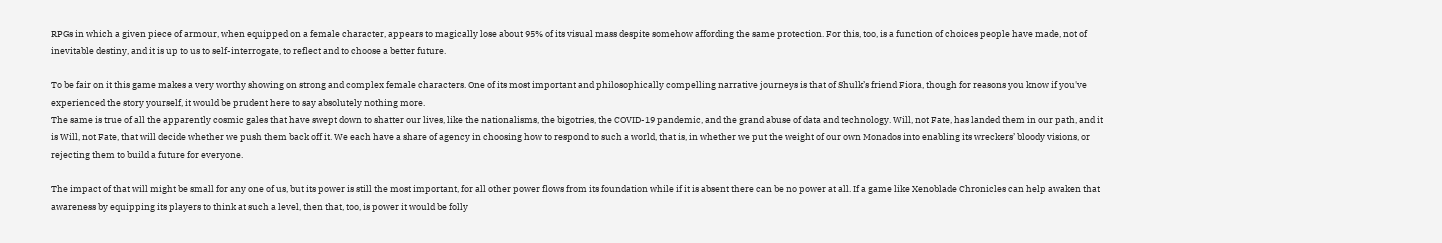RPGs in which a given piece of armour, when equipped on a female character, appears to magically lose about 95% of its visual mass despite somehow affording the same protection. For this, too, is a function of choices people have made, not of inevitable destiny, and it is up to us to self-interrogate, to reflect and to choose a better future.

To be fair on it this game makes a very worthy showing on strong and complex female characters. One of its most important and philosophically compelling narrative journeys is that of Shulk’s friend Fiora, though for reasons you know if you've experienced the story yourself, it would be prudent here to say absolutely nothing more.
The same is true of all the apparently cosmic gales that have swept down to shatter our lives, like the nationalisms, the bigotries, the COVID-19 pandemic, and the grand abuse of data and technology. Will, not Fate, has landed them in our path, and it is Will, not Fate, that will decide whether we push them back off it. We each have a share of agency in choosing how to respond to such a world, that is, in whether we put the weight of our own Monados into enabling its wreckers’ bloody visions, or rejecting them to build a future for everyone.

The impact of that will might be small for any one of us, but its power is still the most important, for all other power flows from its foundation while if it is absent there can be no power at all. If a game like Xenoblade Chronicles can help awaken that awareness by equipping its players to think at such a level, then that, too, is power it would be folly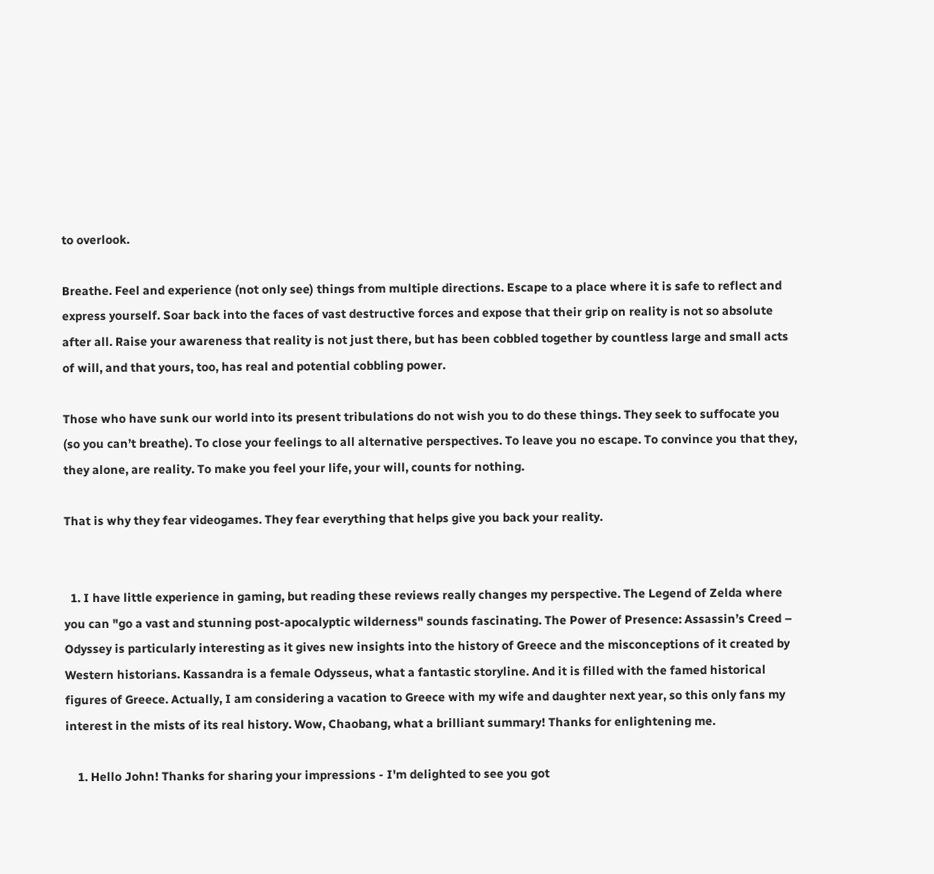to overlook.

Breathe. Feel and experience (not only see) things from multiple directions. Escape to a place where it is safe to reflect and express yourself. Soar back into the faces of vast destructive forces and expose that their grip on reality is not so absolute after all. Raise your awareness that reality is not just there, but has been cobbled together by countless large and small acts of will, and that yours, too, has real and potential cobbling power.

Those who have sunk our world into its present tribulations do not wish you to do these things. They seek to suffocate you (so you can’t breathe). To close your feelings to all alternative perspectives. To leave you no escape. To convince you that they, they alone, are reality. To make you feel your life, your will, counts for nothing.

That is why they fear videogames. They fear everything that helps give you back your reality.


  1. I have little experience in gaming, but reading these reviews really changes my perspective. The Legend of Zelda where you can "go a vast and stunning post-apocalyptic wilderness" sounds fascinating. The Power of Presence: Assassin’s Creed – Odyssey is particularly interesting as it gives new insights into the history of Greece and the misconceptions of it created by Western historians. Kassandra is a female Odysseus, what a fantastic storyline. And it is filled with the famed historical figures of Greece. Actually, I am considering a vacation to Greece with my wife and daughter next year, so this only fans my interest in the mists of its real history. Wow, Chaobang, what a brilliant summary! Thanks for enlightening me.

    1. Hello John! Thanks for sharing your impressions - I'm delighted to see you got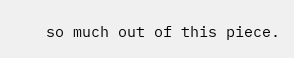so much out of this piece.